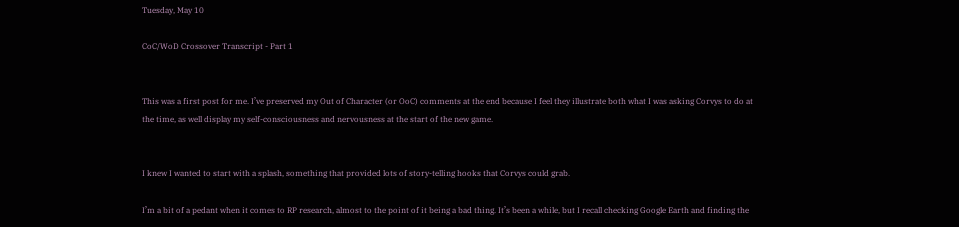Tuesday, May 10

CoC/WoD Crossover Transcript - Part 1


This was a first post for me. I’ve preserved my Out of Character (or OoC) comments at the end because I feel they illustrate both what I was asking Corvys to do at the time, as well display my self-consciousness and nervousness at the start of the new game.


I knew I wanted to start with a splash, something that provided lots of story-telling hooks that Corvys could grab.

I’m a bit of a pedant when it comes to RP research, almost to the point of it being a bad thing. It’s been a while, but I recall checking Google Earth and finding the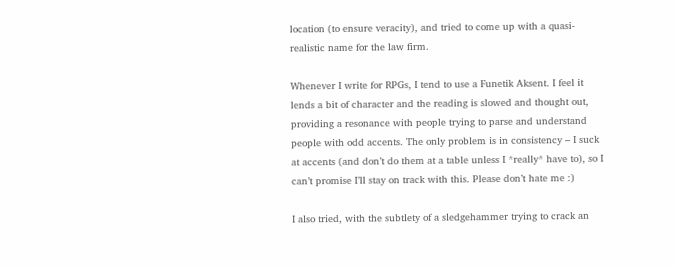location (to ensure veracity), and tried to come up with a quasi-realistic name for the law firm.

Whenever I write for RPGs, I tend to use a Funetik Aksent. I feel it lends a bit of character and the reading is slowed and thought out, providing a resonance with people trying to parse and understand people with odd accents. The only problem is in consistency – I suck at accents (and don’t do them at a table unless I *really* have to), so I can’t promise I’ll stay on track with this. Please don’t hate me :)

I also tried, with the subtlety of a sledgehammer trying to crack an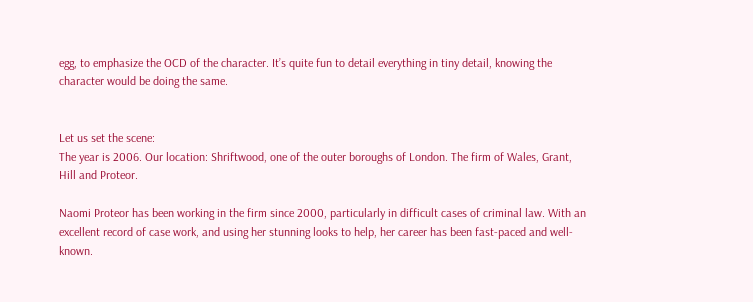egg, to emphasize the OCD of the character. It’s quite fun to detail everything in tiny detail, knowing the character would be doing the same.


Let us set the scene:
The year is 2006. Our location: Shriftwood, one of the outer boroughs of London. The firm of Wales, Grant, Hill and Proteor.

Naomi Proteor has been working in the firm since 2000, particularly in difficult cases of criminal law. With an excellent record of case work, and using her stunning looks to help, her career has been fast-paced and well-known.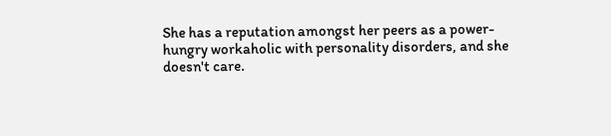She has a reputation amongst her peers as a power-hungry workaholic with personality disorders, and she doesn't care.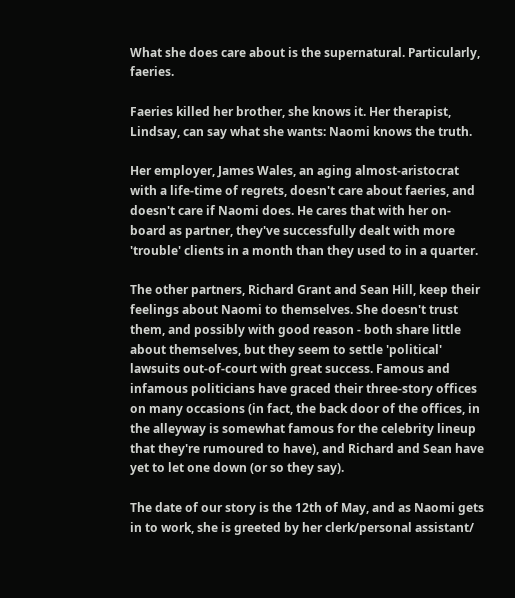What she does care about is the supernatural. Particularly, faeries.

Faeries killed her brother, she knows it. Her therapist, Lindsay, can say what she wants: Naomi knows the truth.

Her employer, James Wales, an aging almost-aristocrat with a life-time of regrets, doesn't care about faeries, and doesn't care if Naomi does. He cares that with her on-board as partner, they've successfully dealt with more 'trouble' clients in a month than they used to in a quarter.

The other partners, Richard Grant and Sean Hill, keep their feelings about Naomi to themselves. She doesn't trust them, and possibly with good reason - both share little about themselves, but they seem to settle 'political' lawsuits out-of-court with great success. Famous and infamous politicians have graced their three-story offices on many occasions (in fact, the back door of the offices, in the alleyway is somewhat famous for the celebrity lineup that they're rumoured to have), and Richard and Sean have yet to let one down (or so they say).

The date of our story is the 12th of May, and as Naomi gets in to work, she is greeted by her clerk/personal assistant/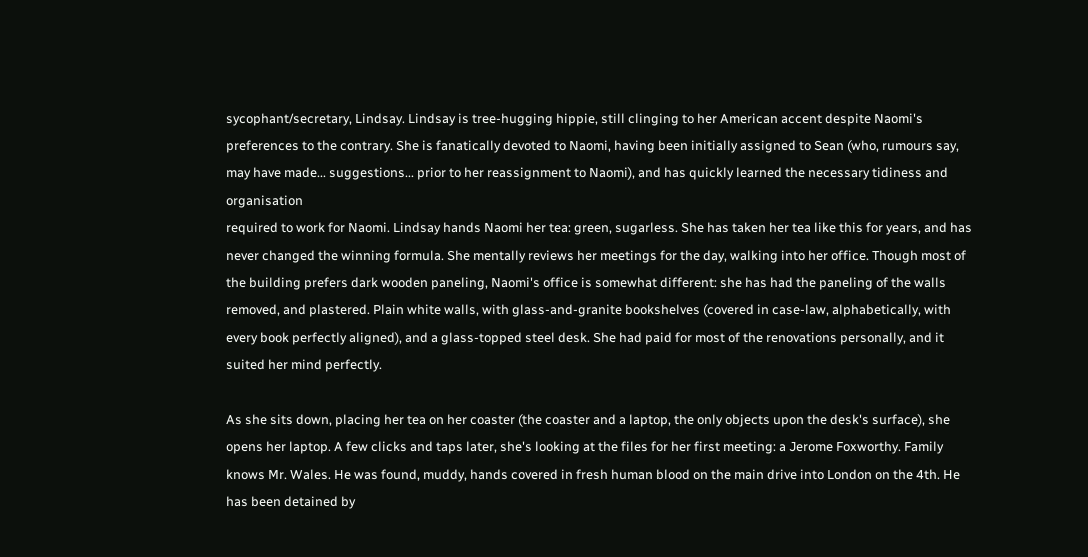sycophant/secretary, Lindsay. Lindsay is tree-hugging hippie, still clinging to her American accent despite Naomi's preferences to the contrary. She is fanatically devoted to Naomi, having been initially assigned to Sean (who, rumours say, may have made... suggestions... prior to her reassignment to Naomi), and has quickly learned the necessary tidiness and organisation
required to work for Naomi. Lindsay hands Naomi her tea: green, sugarless. She has taken her tea like this for years, and has never changed the winning formula. She mentally reviews her meetings for the day, walking into her office. Though most of the building prefers dark wooden paneling, Naomi's office is somewhat different: she has had the paneling of the walls removed, and plastered. Plain white walls, with glass-and-granite bookshelves (covered in case-law, alphabetically, with every book perfectly aligned), and a glass-topped steel desk. She had paid for most of the renovations personally, and it suited her mind perfectly.

As she sits down, placing her tea on her coaster (the coaster and a laptop, the only objects upon the desk's surface), she opens her laptop. A few clicks and taps later, she's looking at the files for her first meeting: a Jerome Foxworthy. Family knows Mr. Wales. He was found, muddy, hands covered in fresh human blood on the main drive into London on the 4th. He has been detained by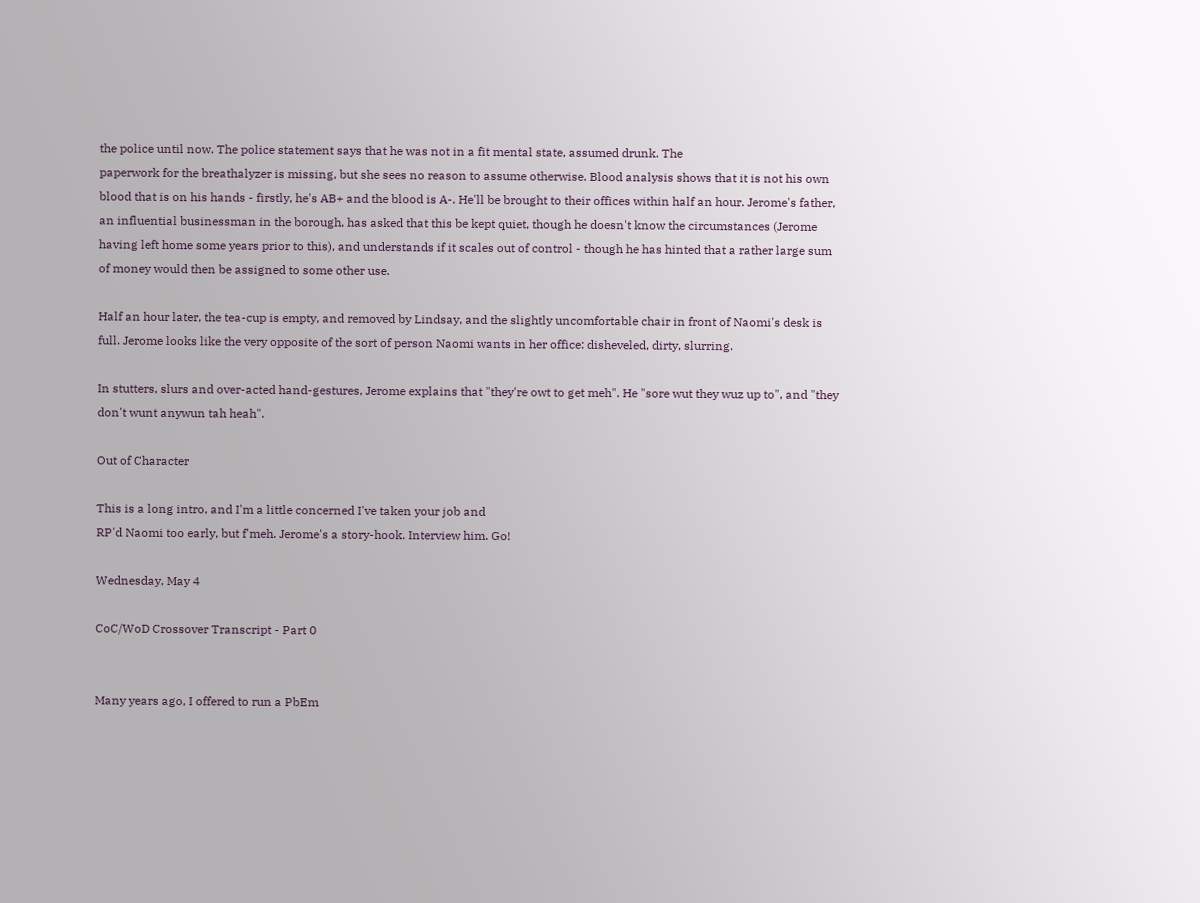the police until now. The police statement says that he was not in a fit mental state, assumed drunk. The
paperwork for the breathalyzer is missing, but she sees no reason to assume otherwise. Blood analysis shows that it is not his own blood that is on his hands - firstly, he's AB+ and the blood is A-. He'll be brought to their offices within half an hour. Jerome's father, an influential businessman in the borough, has asked that this be kept quiet, though he doesn't know the circumstances (Jerome having left home some years prior to this), and understands if it scales out of control - though he has hinted that a rather large sum of money would then be assigned to some other use.

Half an hour later, the tea-cup is empty, and removed by Lindsay, and the slightly uncomfortable chair in front of Naomi's desk is full. Jerome looks like the very opposite of the sort of person Naomi wants in her office: disheveled, dirty, slurring.

In stutters, slurs and over-acted hand-gestures, Jerome explains that "they're owt to get meh". He "sore wut they wuz up to", and "they don't wunt anywun tah heah".

Out of Character

This is a long intro, and I'm a little concerned I've taken your job and
RP'd Naomi too early, but f'meh. Jerome's a story-hook. Interview him. Go!

Wednesday, May 4

CoC/WoD Crossover Transcript - Part 0


Many years ago, I offered to run a PbEm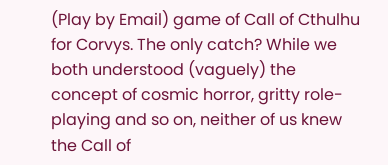(Play by Email) game of Call of Cthulhu for Corvys. The only catch? While we both understood (vaguely) the concept of cosmic horror, gritty role-playing and so on, neither of us knew the Call of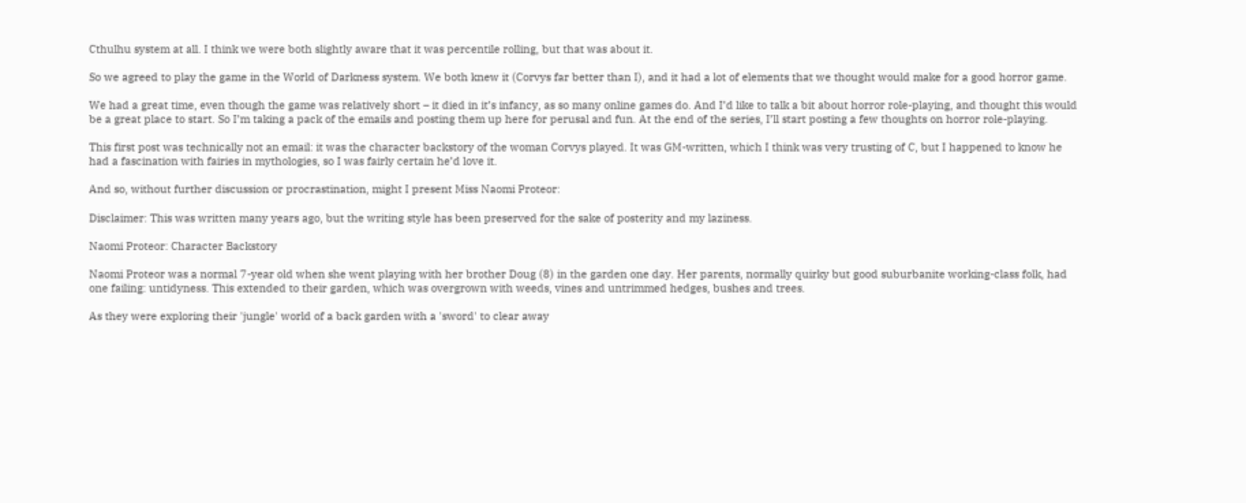Cthulhu system at all. I think we were both slightly aware that it was percentile rolling, but that was about it.

So we agreed to play the game in the World of Darkness system. We both knew it (Corvys far better than I), and it had a lot of elements that we thought would make for a good horror game.

We had a great time, even though the game was relatively short – it died in it’s infancy, as so many online games do. And I’d like to talk a bit about horror role-playing, and thought this would be a great place to start. So I’m taking a pack of the emails and posting them up here for perusal and fun. At the end of the series, I’ll start posting a few thoughts on horror role-playing.

This first post was technically not an email: it was the character backstory of the woman Corvys played. It was GM-written, which I think was very trusting of C, but I happened to know he had a fascination with fairies in mythologies, so I was fairly certain he’d love it.

And so, without further discussion or procrastination, might I present Miss Naomi Proteor:

Disclaimer: This was written many years ago, but the writing style has been preserved for the sake of posterity and my laziness.

Naomi Proteor: Character Backstory

Naomi Proteor was a normal 7-year old when she went playing with her brother Doug (8) in the garden one day. Her parents, normally quirky but good suburbanite working-class folk, had one failing: untidyness. This extended to their garden, which was overgrown with weeds, vines and untrimmed hedges, bushes and trees.

As they were exploring their 'jungle' world of a back garden with a 'sword' to clear away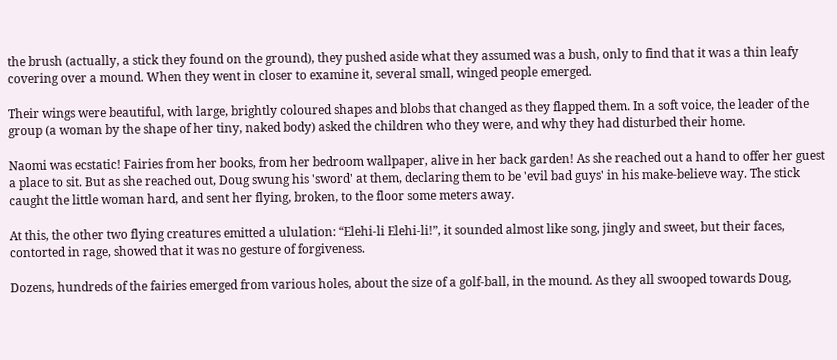the brush (actually, a stick they found on the ground), they pushed aside what they assumed was a bush, only to find that it was a thin leafy covering over a mound. When they went in closer to examine it, several small, winged people emerged.

Their wings were beautiful, with large, brightly coloured shapes and blobs that changed as they flapped them. In a soft voice, the leader of the group (a woman by the shape of her tiny, naked body) asked the children who they were, and why they had disturbed their home.

Naomi was ecstatic! Fairies from her books, from her bedroom wallpaper, alive in her back garden! As she reached out a hand to offer her guest a place to sit. But as she reached out, Doug swung his 'sword' at them, declaring them to be 'evil bad guys' in his make-believe way. The stick caught the little woman hard, and sent her flying, broken, to the floor some meters away.

At this, the other two flying creatures emitted a ululation: “Elehi-li Elehi-li!”, it sounded almost like song, jingly and sweet, but their faces, contorted in rage, showed that it was no gesture of forgiveness.

Dozens, hundreds of the fairies emerged from various holes, about the size of a golf-ball, in the mound. As they all swooped towards Doug,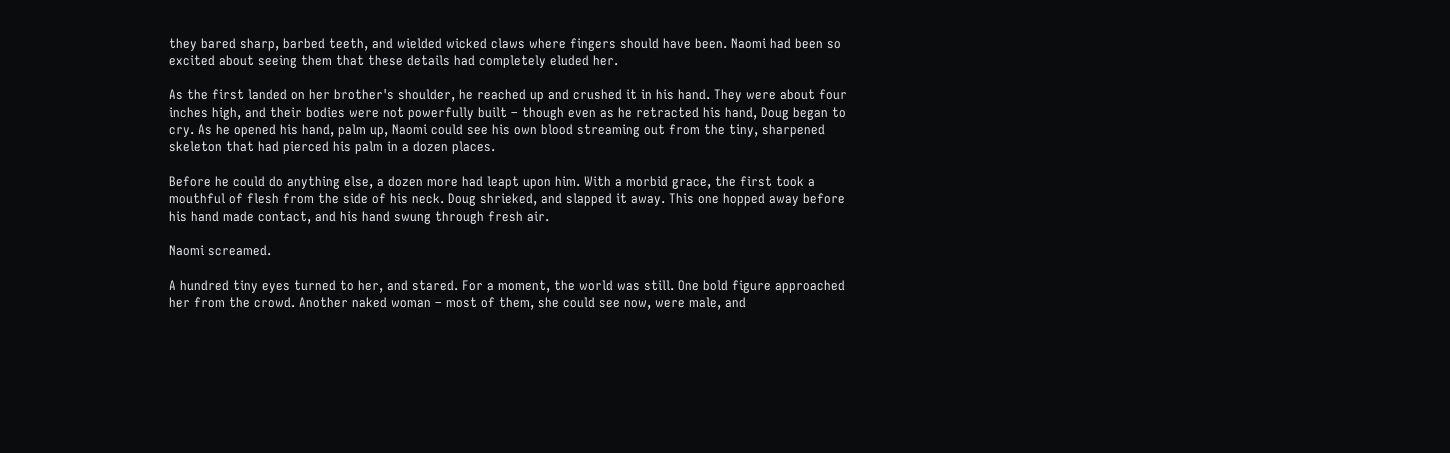they bared sharp, barbed teeth, and wielded wicked claws where fingers should have been. Naomi had been so excited about seeing them that these details had completely eluded her.

As the first landed on her brother's shoulder, he reached up and crushed it in his hand. They were about four inches high, and their bodies were not powerfully built – though even as he retracted his hand, Doug began to cry. As he opened his hand, palm up, Naomi could see his own blood streaming out from the tiny, sharpened skeleton that had pierced his palm in a dozen places.

Before he could do anything else, a dozen more had leapt upon him. With a morbid grace, the first took a mouthful of flesh from the side of his neck. Doug shrieked, and slapped it away. This one hopped away before his hand made contact, and his hand swung through fresh air.

Naomi screamed.

A hundred tiny eyes turned to her, and stared. For a moment, the world was still. One bold figure approached her from the crowd. Another naked woman – most of them, she could see now, were male, and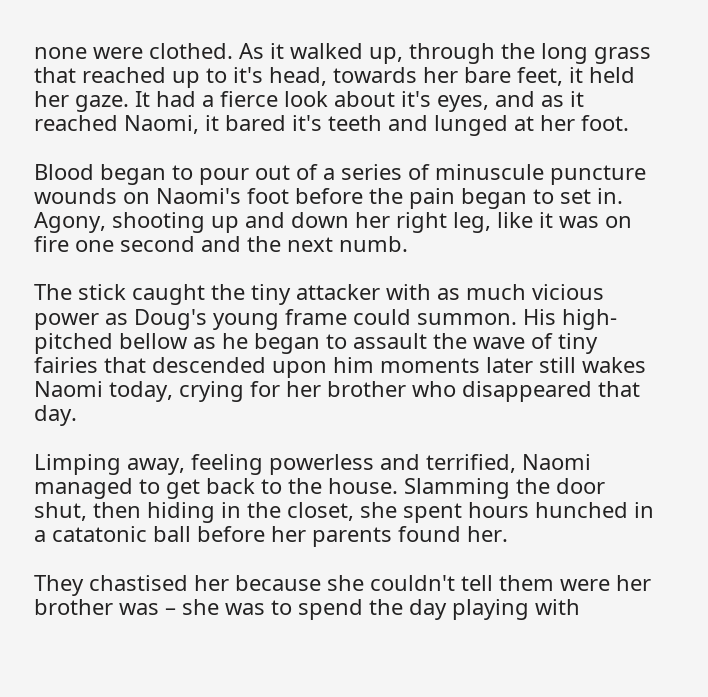none were clothed. As it walked up, through the long grass that reached up to it's head, towards her bare feet, it held her gaze. It had a fierce look about it's eyes, and as it reached Naomi, it bared it's teeth and lunged at her foot.

Blood began to pour out of a series of minuscule puncture wounds on Naomi's foot before the pain began to set in. Agony, shooting up and down her right leg, like it was on fire one second and the next numb.

The stick caught the tiny attacker with as much vicious power as Doug's young frame could summon. His high-pitched bellow as he began to assault the wave of tiny fairies that descended upon him moments later still wakes Naomi today, crying for her brother who disappeared that day.

Limping away, feeling powerless and terrified, Naomi managed to get back to the house. Slamming the door shut, then hiding in the closet, she spent hours hunched in a catatonic ball before her parents found her.

They chastised her because she couldn't tell them were her brother was – she was to spend the day playing with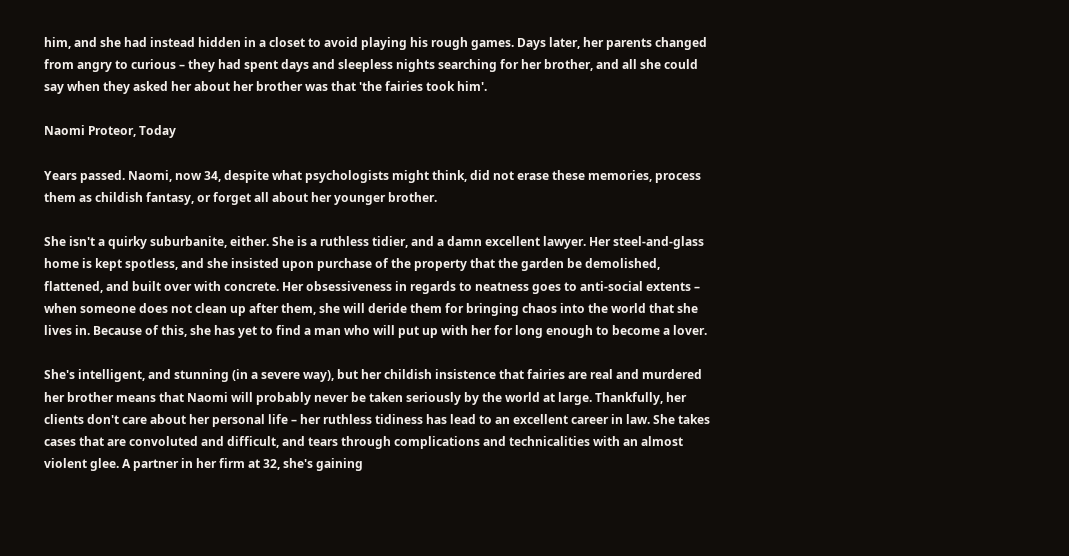him, and she had instead hidden in a closet to avoid playing his rough games. Days later, her parents changed from angry to curious – they had spent days and sleepless nights searching for her brother, and all she could say when they asked her about her brother was that 'the fairies took him'.

Naomi Proteor, Today

Years passed. Naomi, now 34, despite what psychologists might think, did not erase these memories, process them as childish fantasy, or forget all about her younger brother.

She isn't a quirky suburbanite, either. She is a ruthless tidier, and a damn excellent lawyer. Her steel-and-glass home is kept spotless, and she insisted upon purchase of the property that the garden be demolished, flattened, and built over with concrete. Her obsessiveness in regards to neatness goes to anti-social extents – when someone does not clean up after them, she will deride them for bringing chaos into the world that she lives in. Because of this, she has yet to find a man who will put up with her for long enough to become a lover.

She's intelligent, and stunning (in a severe way), but her childish insistence that fairies are real and murdered her brother means that Naomi will probably never be taken seriously by the world at large. Thankfully, her clients don't care about her personal life – her ruthless tidiness has lead to an excellent career in law. She takes cases that are convoluted and difficult, and tears through complications and technicalities with an almost violent glee. A partner in her firm at 32, she's gaining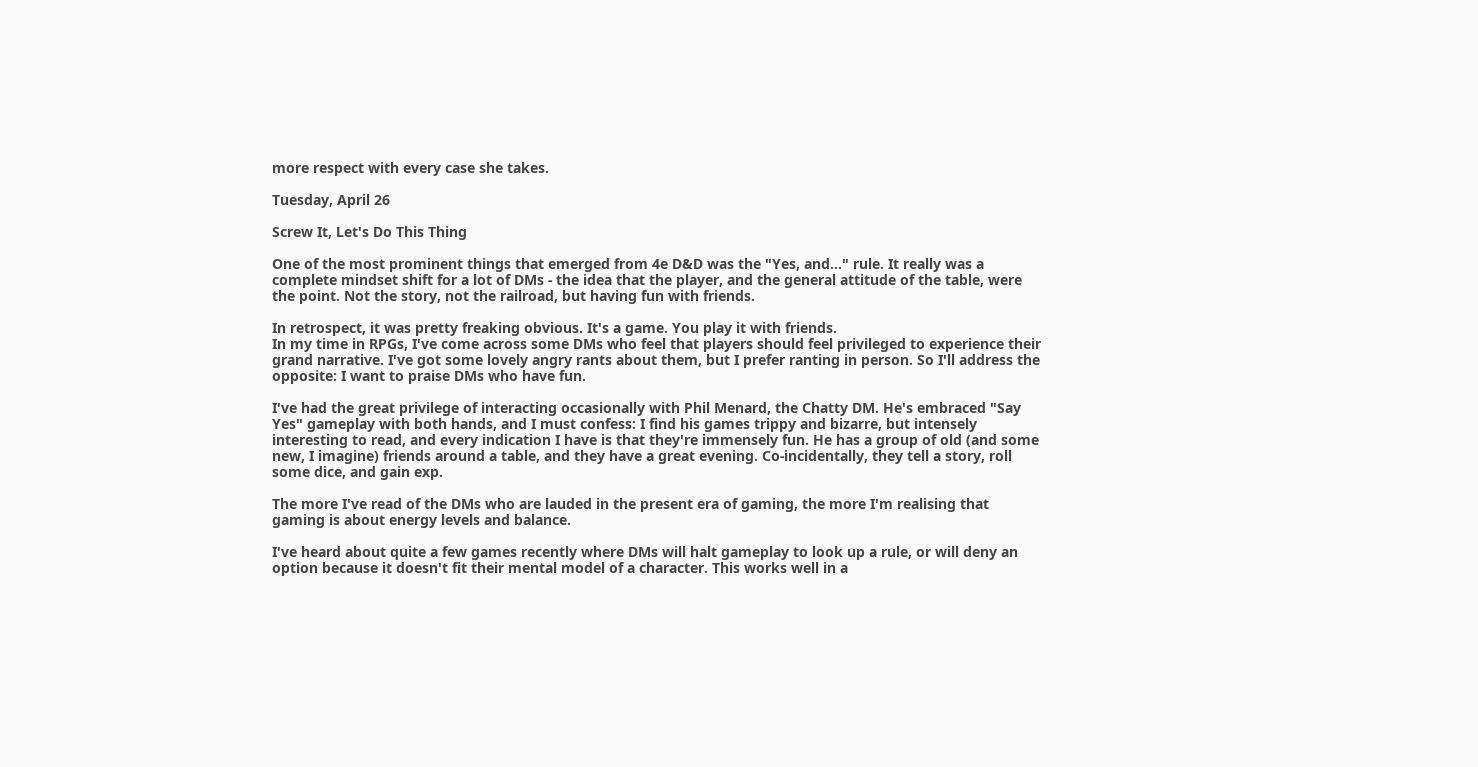more respect with every case she takes.

Tuesday, April 26

Screw It, Let's Do This Thing

One of the most prominent things that emerged from 4e D&D was the "Yes, and..." rule. It really was a complete mindset shift for a lot of DMs - the idea that the player, and the general attitude of the table, were the point. Not the story, not the railroad, but having fun with friends.

In retrospect, it was pretty freaking obvious. It's a game. You play it with friends.
In my time in RPGs, I've come across some DMs who feel that players should feel privileged to experience their grand narrative. I've got some lovely angry rants about them, but I prefer ranting in person. So I'll address the opposite: I want to praise DMs who have fun.

I've had the great privilege of interacting occasionally with Phil Menard, the Chatty DM. He's embraced "Say Yes" gameplay with both hands, and I must confess: I find his games trippy and bizarre, but intensely interesting to read, and every indication I have is that they're immensely fun. He has a group of old (and some new, I imagine) friends around a table, and they have a great evening. Co-incidentally, they tell a story, roll some dice, and gain exp.

The more I've read of the DMs who are lauded in the present era of gaming, the more I'm realising that gaming is about energy levels and balance.

I've heard about quite a few games recently where DMs will halt gameplay to look up a rule, or will deny an option because it doesn't fit their mental model of a character. This works well in a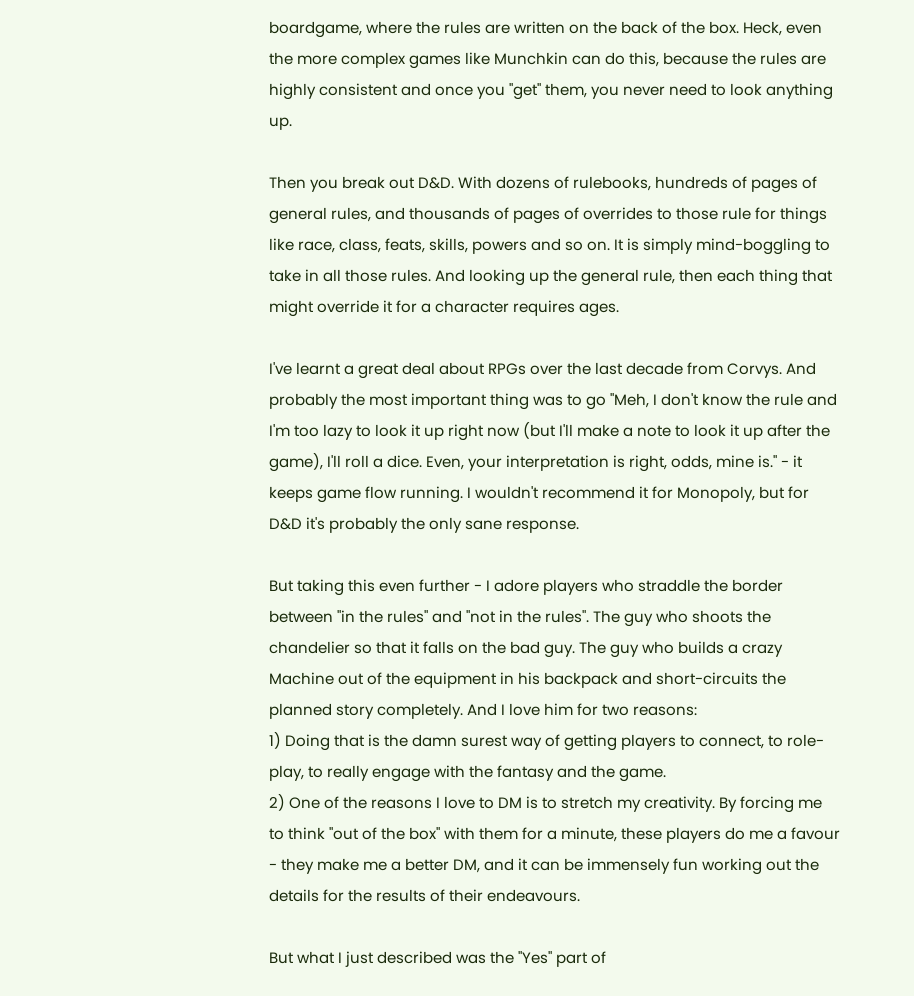boardgame, where the rules are written on the back of the box. Heck, even the more complex games like Munchkin can do this, because the rules are highly consistent and once you "get" them, you never need to look anything up.

Then you break out D&D. With dozens of rulebooks, hundreds of pages of general rules, and thousands of pages of overrides to those rule for things like race, class, feats, skills, powers and so on. It is simply mind-boggling to take in all those rules. And looking up the general rule, then each thing that might override it for a character requires ages.

I've learnt a great deal about RPGs over the last decade from Corvys. And probably the most important thing was to go "Meh, I don't know the rule and I'm too lazy to look it up right now (but I'll make a note to look it up after the game), I'll roll a dice. Even, your interpretation is right, odds, mine is." - it keeps game flow running. I wouldn't recommend it for Monopoly, but for D&D it's probably the only sane response.

But taking this even further - I adore players who straddle the border between "in the rules" and "not in the rules". The guy who shoots the chandelier so that it falls on the bad guy. The guy who builds a crazy Machine out of the equipment in his backpack and short-circuits the planned story completely. And I love him for two reasons:
1) Doing that is the damn surest way of getting players to connect, to role-play, to really engage with the fantasy and the game.
2) One of the reasons I love to DM is to stretch my creativity. By forcing me to think "out of the box" with them for a minute, these players do me a favour - they make me a better DM, and it can be immensely fun working out the details for the results of their endeavours.

But what I just described was the "Yes" part of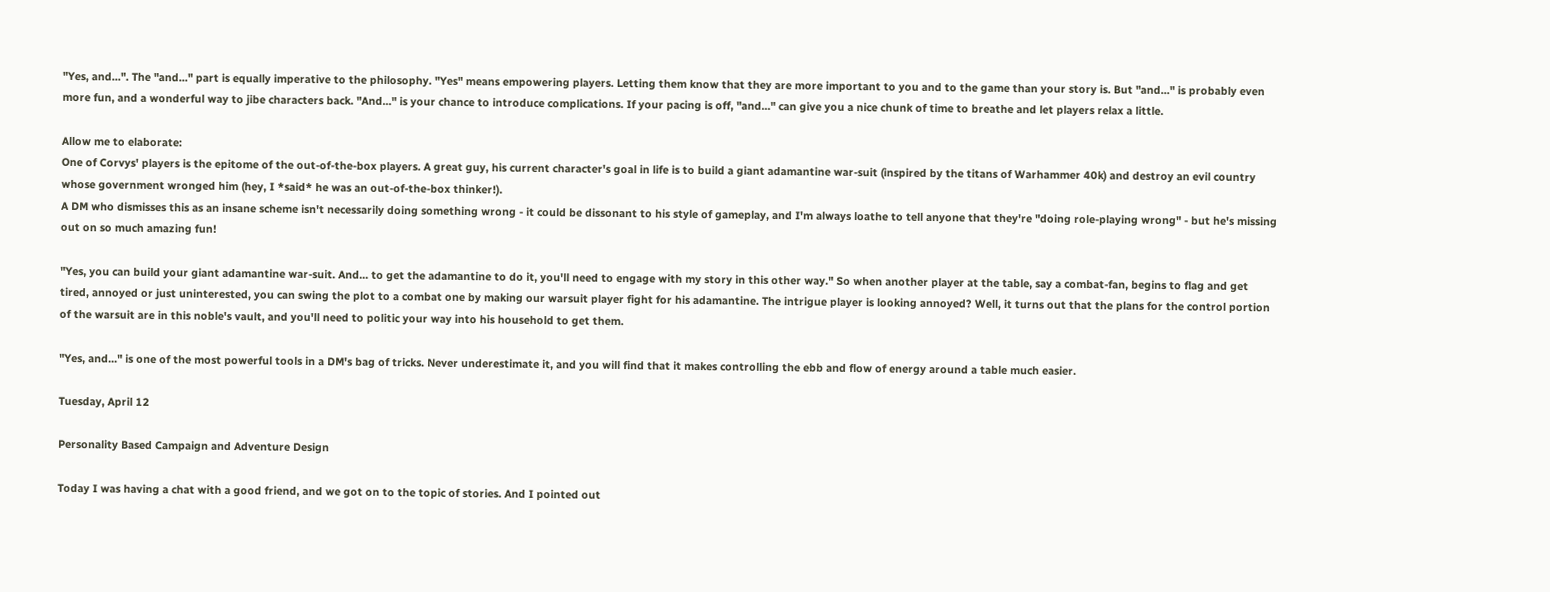"Yes, and...". The "and..." part is equally imperative to the philosophy. "Yes" means empowering players. Letting them know that they are more important to you and to the game than your story is. But "and..." is probably even more fun, and a wonderful way to jibe characters back. "And..." is your chance to introduce complications. If your pacing is off, "and..." can give you a nice chunk of time to breathe and let players relax a little.

Allow me to elaborate:
One of Corvys' players is the epitome of the out-of-the-box players. A great guy, his current character's goal in life is to build a giant adamantine war-suit (inspired by the titans of Warhammer 40k) and destroy an evil country whose government wronged him (hey, I *said* he was an out-of-the-box thinker!).
A DM who dismisses this as an insane scheme isn't necessarily doing something wrong - it could be dissonant to his style of gameplay, and I'm always loathe to tell anyone that they're "doing role-playing wrong" - but he's missing out on so much amazing fun!

"Yes, you can build your giant adamantine war-suit. And... to get the adamantine to do it, you'll need to engage with my story in this other way." So when another player at the table, say a combat-fan, begins to flag and get tired, annoyed or just uninterested, you can swing the plot to a combat one by making our warsuit player fight for his adamantine. The intrigue player is looking annoyed? Well, it turns out that the plans for the control portion of the warsuit are in this noble's vault, and you'll need to politic your way into his household to get them.

"Yes, and..." is one of the most powerful tools in a DM's bag of tricks. Never underestimate it, and you will find that it makes controlling the ebb and flow of energy around a table much easier.

Tuesday, April 12

Personality Based Campaign and Adventure Design

Today I was having a chat with a good friend, and we got on to the topic of stories. And I pointed out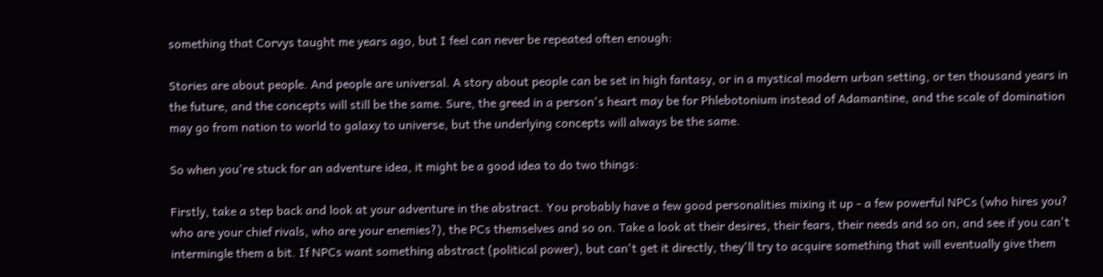something that Corvys taught me years ago, but I feel can never be repeated often enough:

Stories are about people. And people are universal. A story about people can be set in high fantasy, or in a mystical modern urban setting, or ten thousand years in the future, and the concepts will still be the same. Sure, the greed in a person's heart may be for Phlebotonium instead of Adamantine, and the scale of domination may go from nation to world to galaxy to universe, but the underlying concepts will always be the same.

So when you're stuck for an adventure idea, it might be a good idea to do two things:

Firstly, take a step back and look at your adventure in the abstract. You probably have a few good personalities mixing it up - a few powerful NPCs (who hires you? who are your chief rivals, who are your enemies?), the PCs themselves and so on. Take a look at their desires, their fears, their needs and so on, and see if you can't intermingle them a bit. If NPCs want something abstract (political power), but can't get it directly, they'll try to acquire something that will eventually give them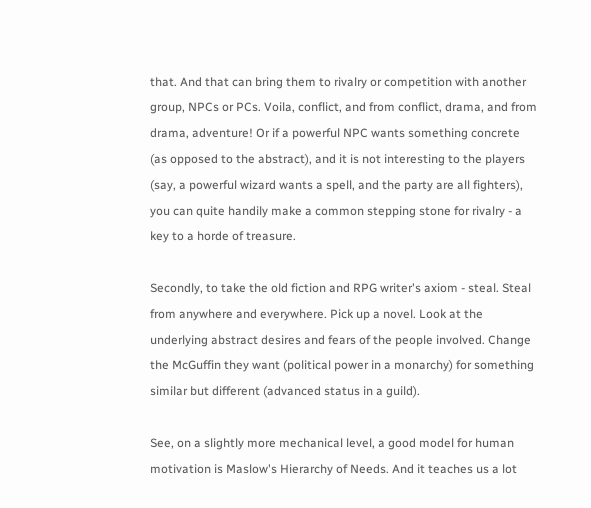that. And that can bring them to rivalry or competition with another group, NPCs or PCs. Voila, conflict, and from conflict, drama, and from drama, adventure! Or if a powerful NPC wants something concrete (as opposed to the abstract), and it is not interesting to the players (say, a powerful wizard wants a spell, and the party are all fighters), you can quite handily make a common stepping stone for rivalry - a key to a horde of treasure.

Secondly, to take the old fiction and RPG writer's axiom - steal. Steal from anywhere and everywhere. Pick up a novel. Look at the underlying abstract desires and fears of the people involved. Change the McGuffin they want (political power in a monarchy) for something similar but different (advanced status in a guild).

See, on a slightly more mechanical level, a good model for human motivation is Maslow's Hierarchy of Needs. And it teaches us a lot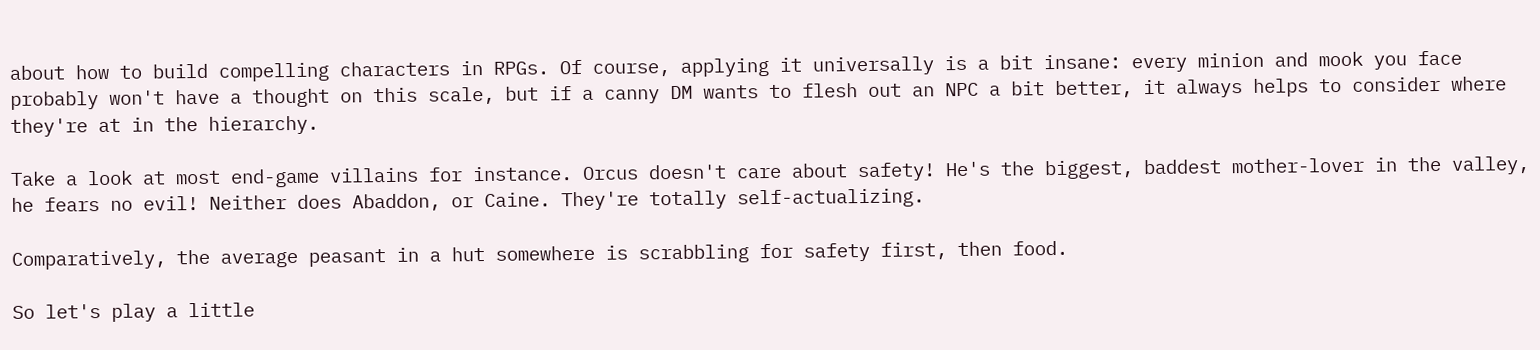about how to build compelling characters in RPGs. Of course, applying it universally is a bit insane: every minion and mook you face probably won't have a thought on this scale, but if a canny DM wants to flesh out an NPC a bit better, it always helps to consider where they're at in the hierarchy.

Take a look at most end-game villains for instance. Orcus doesn't care about safety! He's the biggest, baddest mother-lover in the valley, he fears no evil! Neither does Abaddon, or Caine. They're totally self-actualizing.

Comparatively, the average peasant in a hut somewhere is scrabbling for safety first, then food.

So let's play a little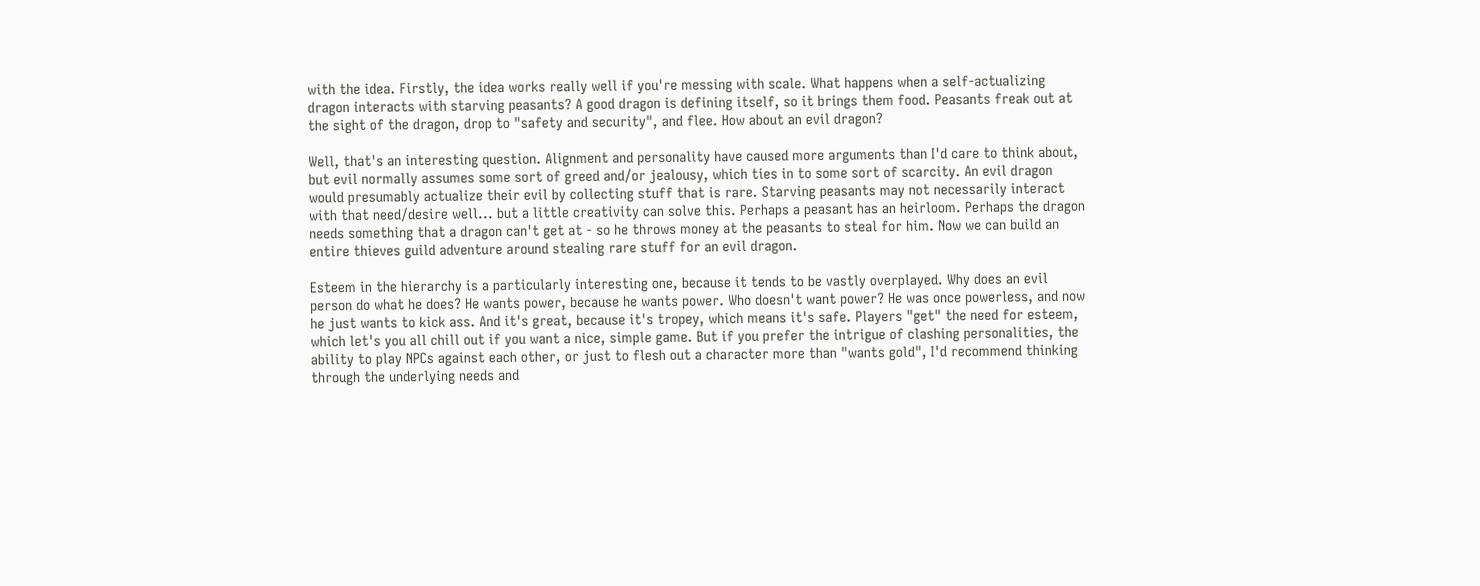with the idea. Firstly, the idea works really well if you're messing with scale. What happens when a self-actualizing dragon interacts with starving peasants? A good dragon is defining itself, so it brings them food. Peasants freak out at the sight of the dragon, drop to "safety and security", and flee. How about an evil dragon?

Well, that's an interesting question. Alignment and personality have caused more arguments than I'd care to think about, but evil normally assumes some sort of greed and/or jealousy, which ties in to some sort of scarcity. An evil dragon would presumably actualize their evil by collecting stuff that is rare. Starving peasants may not necessarily interact with that need/desire well... but a little creativity can solve this. Perhaps a peasant has an heirloom. Perhaps the dragon needs something that a dragon can't get at - so he throws money at the peasants to steal for him. Now we can build an entire thieves guild adventure around stealing rare stuff for an evil dragon.

Esteem in the hierarchy is a particularly interesting one, because it tends to be vastly overplayed. Why does an evil person do what he does? He wants power, because he wants power. Who doesn't want power? He was once powerless, and now he just wants to kick ass. And it's great, because it's tropey, which means it's safe. Players "get" the need for esteem, which let's you all chill out if you want a nice, simple game. But if you prefer the intrigue of clashing personalities, the ability to play NPCs against each other, or just to flesh out a character more than "wants gold", I'd recommend thinking through the underlying needs and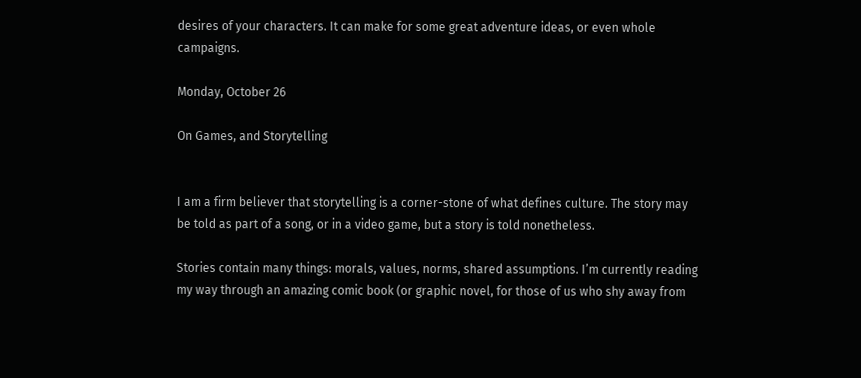desires of your characters. It can make for some great adventure ideas, or even whole campaigns.

Monday, October 26

On Games, and Storytelling


I am a firm believer that storytelling is a corner-stone of what defines culture. The story may be told as part of a song, or in a video game, but a story is told nonetheless.

Stories contain many things: morals, values, norms, shared assumptions. I’m currently reading my way through an amazing comic book (or graphic novel, for those of us who shy away from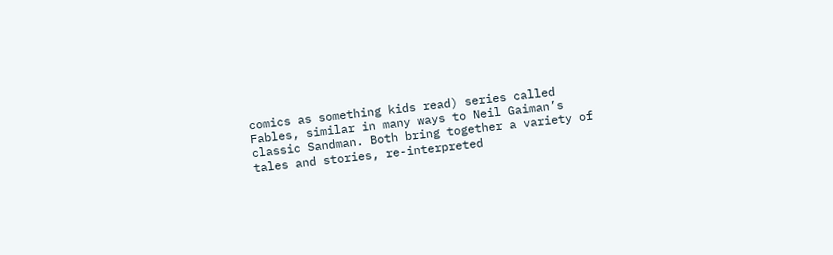comics as something kids read) series called Fables, similar in many ways to Neil Gaiman’s classic Sandman. Both bring together a variety of tales and stories, re-interpreted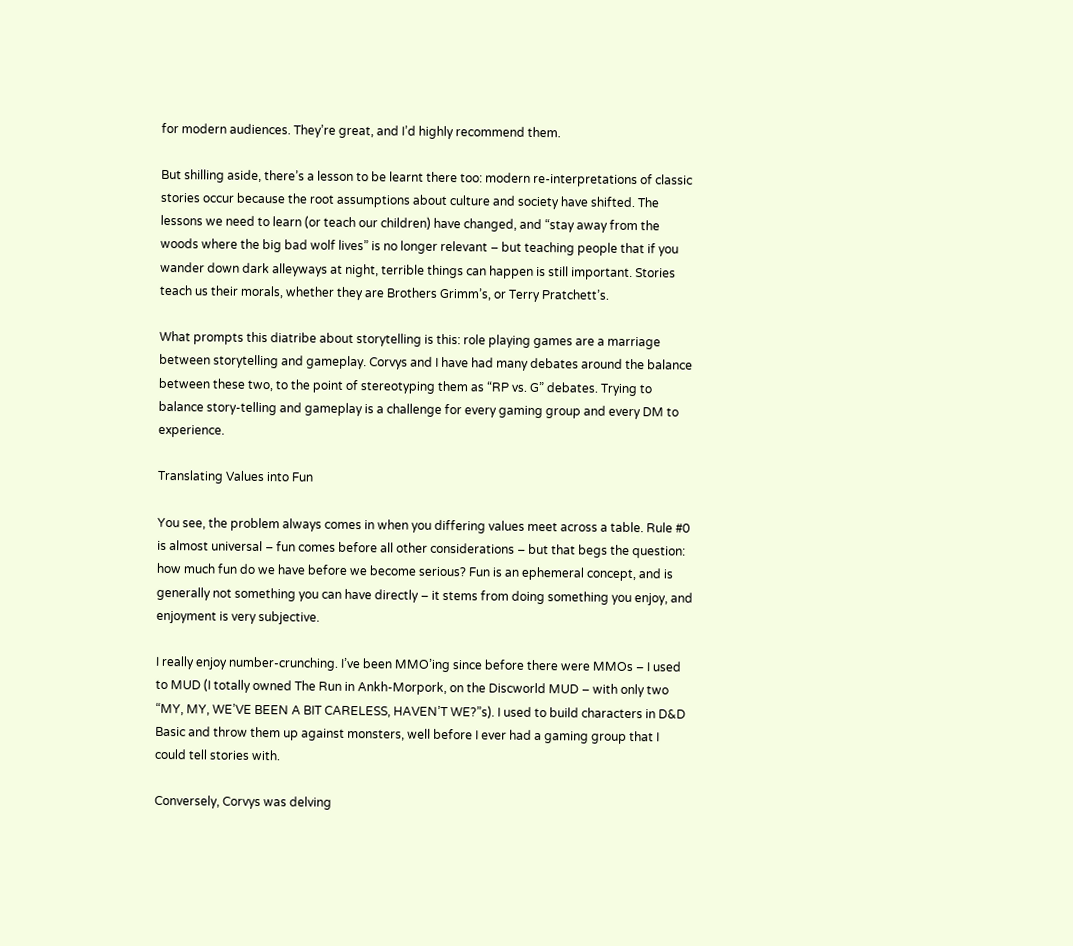for modern audiences. They’re great, and I’d highly recommend them.

But shilling aside, there’s a lesson to be learnt there too: modern re-interpretations of classic stories occur because the root assumptions about culture and society have shifted. The lessons we need to learn (or teach our children) have changed, and “stay away from the woods where the big bad wolf lives” is no longer relevant – but teaching people that if you wander down dark alleyways at night, terrible things can happen is still important. Stories teach us their morals, whether they are Brothers Grimm’s, or Terry Pratchett’s.

What prompts this diatribe about storytelling is this: role playing games are a marriage between storytelling and gameplay. Corvys and I have had many debates around the balance between these two, to the point of stereotyping them as “RP vs. G” debates. Trying to balance story-telling and gameplay is a challenge for every gaming group and every DM to experience.

Translating Values into Fun

You see, the problem always comes in when you differing values meet across a table. Rule #0 is almost universal – fun comes before all other considerations – but that begs the question: how much fun do we have before we become serious? Fun is an ephemeral concept, and is generally not something you can have directly – it stems from doing something you enjoy, and enjoyment is very subjective.

I really enjoy number-crunching. I’ve been MMO’ing since before there were MMOs – I used to MUD (I totally owned The Run in Ankh-Morpork, on the Discworld MUD – with only two “MY, MY, WE’VE BEEN A BIT CARELESS, HAVEN’T WE?”s). I used to build characters in D&D Basic and throw them up against monsters, well before I ever had a gaming group that I could tell stories with.

Conversely, Corvys was delving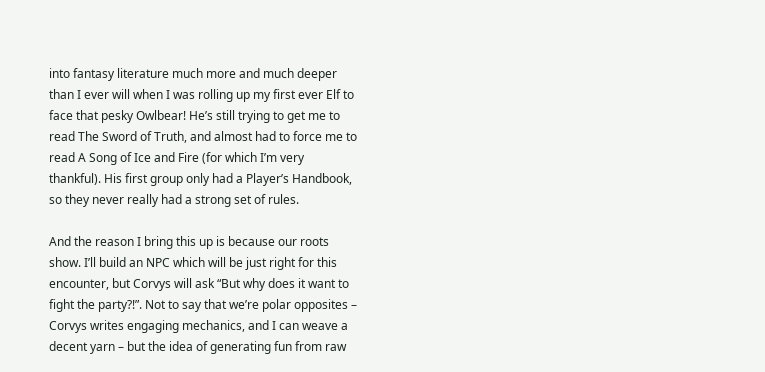into fantasy literature much more and much deeper than I ever will when I was rolling up my first ever Elf to face that pesky Owlbear! He’s still trying to get me to read The Sword of Truth, and almost had to force me to read A Song of Ice and Fire (for which I’m very thankful). His first group only had a Player’s Handbook, so they never really had a strong set of rules.

And the reason I bring this up is because our roots show. I’ll build an NPC which will be just right for this encounter, but Corvys will ask “But why does it want to fight the party?!”. Not to say that we’re polar opposites – Corvys writes engaging mechanics, and I can weave a decent yarn – but the idea of generating fun from raw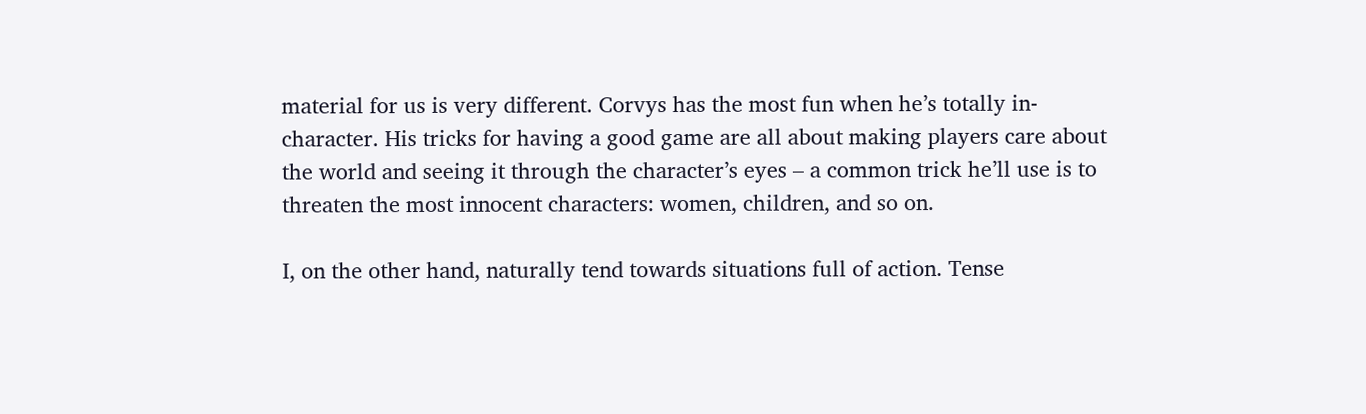material for us is very different. Corvys has the most fun when he’s totally in-character. His tricks for having a good game are all about making players care about the world and seeing it through the character’s eyes – a common trick he’ll use is to threaten the most innocent characters: women, children, and so on.

I, on the other hand, naturally tend towards situations full of action. Tense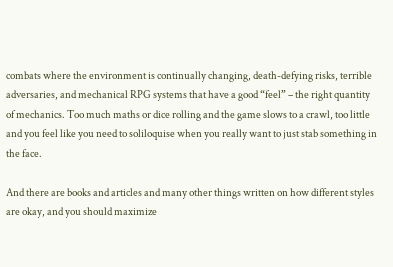combats where the environment is continually changing, death-defying risks, terrible adversaries, and mechanical RPG systems that have a good “feel” – the right quantity of mechanics. Too much maths or dice rolling and the game slows to a crawl, too little and you feel like you need to soliloquise when you really want to just stab something in the face.

And there are books and articles and many other things written on how different styles are okay, and you should maximize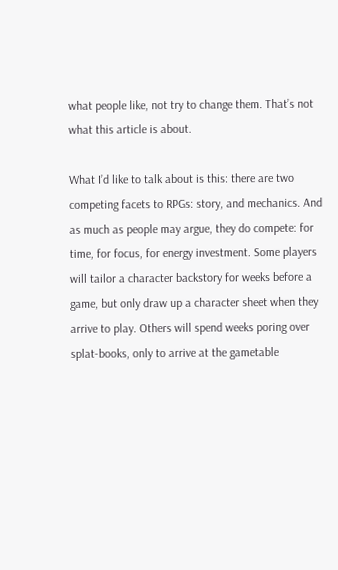what people like, not try to change them. That’s not what this article is about.

What I’d like to talk about is this: there are two competing facets to RPGs: story, and mechanics. And as much as people may argue, they do compete: for time, for focus, for energy investment. Some players will tailor a character backstory for weeks before a game, but only draw up a character sheet when they arrive to play. Others will spend weeks poring over splat-books, only to arrive at the gametable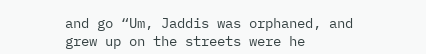and go “Um, Jaddis was orphaned, and grew up on the streets were he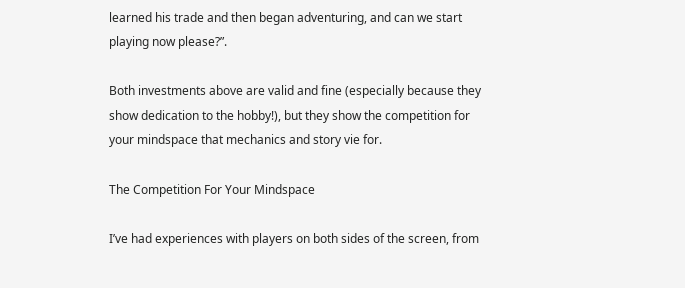learned his trade and then began adventuring, and can we start playing now please?”.

Both investments above are valid and fine (especially because they show dedication to the hobby!), but they show the competition for your mindspace that mechanics and story vie for.

The Competition For Your Mindspace

I’ve had experiences with players on both sides of the screen, from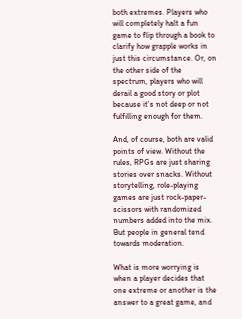both extremes. Players who will completely halt a fun game to flip through a book to clarify how grapple works in just this circumstance. Or, on the other side of the spectrum, players who will derail a good story or plot because it’s not deep or not fulfilling enough for them.

And, of course, both are valid points of view. Without the rules, RPGs are just sharing stories over snacks. Without storytelling, role-playing games are just rock-paper-scissors with randomized numbers added into the mix. But people in general tend towards moderation.

What is more worrying is when a player decides that one extreme or another is the answer to a great game, and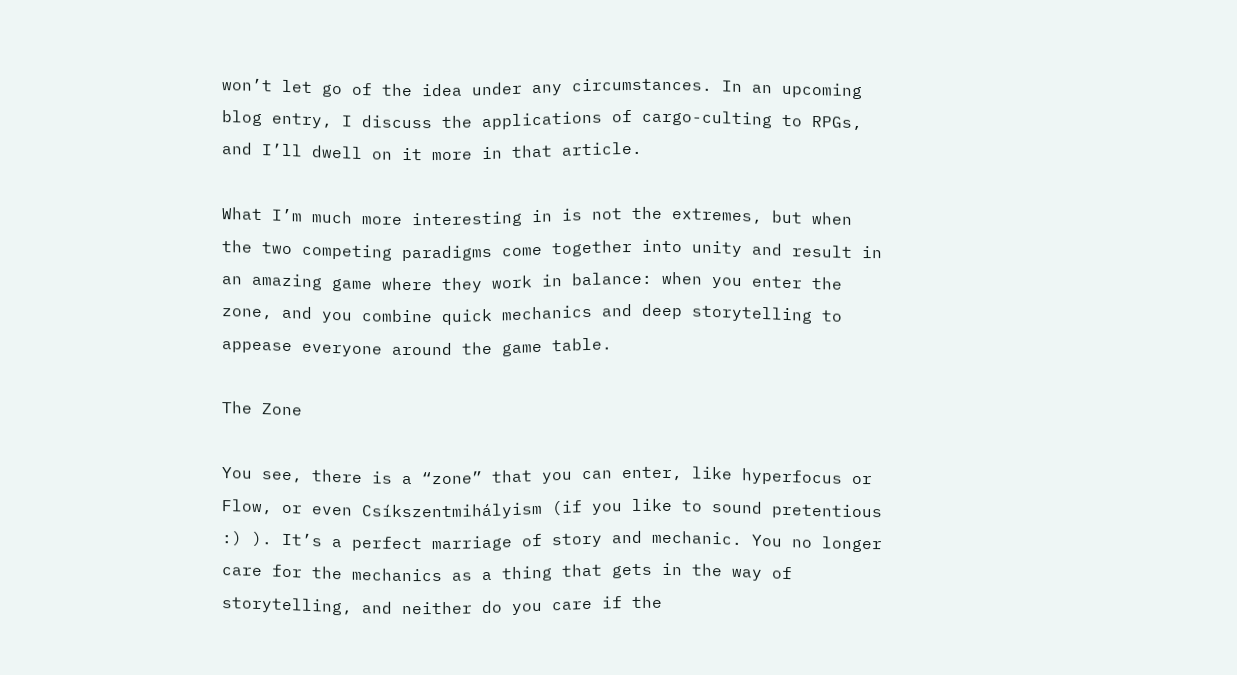won’t let go of the idea under any circumstances. In an upcoming blog entry, I discuss the applications of cargo-culting to RPGs, and I’ll dwell on it more in that article.

What I’m much more interesting in is not the extremes, but when the two competing paradigms come together into unity and result in an amazing game where they work in balance: when you enter the zone, and you combine quick mechanics and deep storytelling to appease everyone around the game table.

The Zone

You see, there is a “zone” that you can enter, like hyperfocus or Flow, or even Csíkszentmihályism (if you like to sound pretentious :) ). It’s a perfect marriage of story and mechanic. You no longer care for the mechanics as a thing that gets in the way of storytelling, and neither do you care if the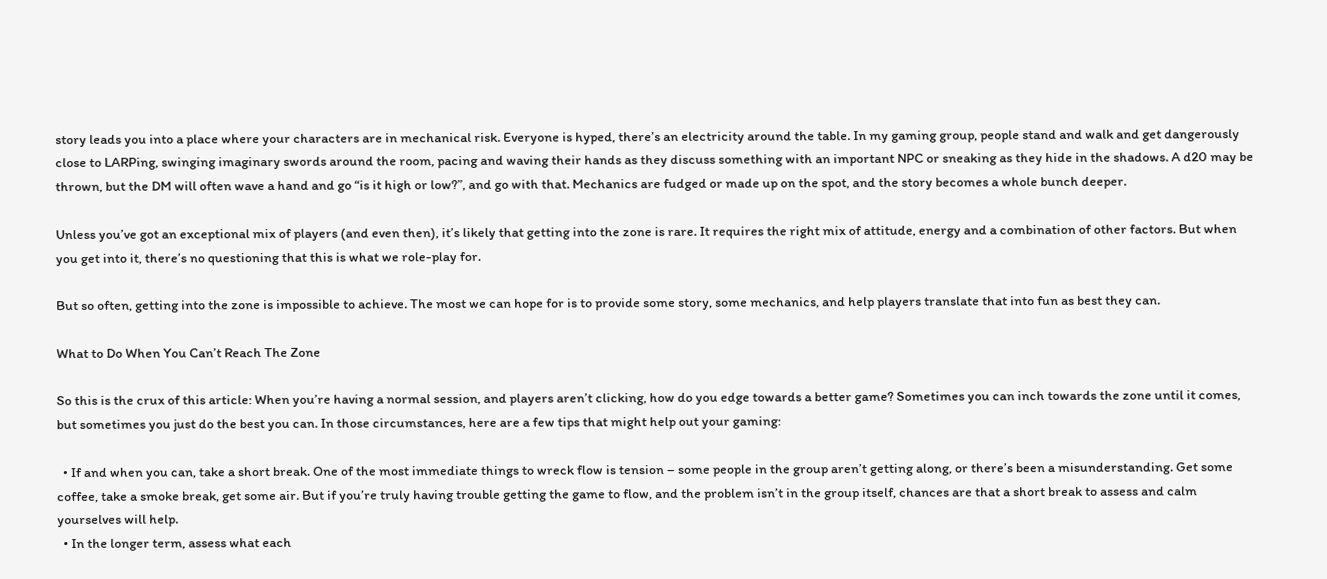story leads you into a place where your characters are in mechanical risk. Everyone is hyped, there’s an electricity around the table. In my gaming group, people stand and walk and get dangerously close to LARPing, swinging imaginary swords around the room, pacing and waving their hands as they discuss something with an important NPC or sneaking as they hide in the shadows. A d20 may be thrown, but the DM will often wave a hand and go “is it high or low?”, and go with that. Mechanics are fudged or made up on the spot, and the story becomes a whole bunch deeper.

Unless you’ve got an exceptional mix of players (and even then), it’s likely that getting into the zone is rare. It requires the right mix of attitude, energy and a combination of other factors. But when you get into it, there’s no questioning that this is what we role-play for.

But so often, getting into the zone is impossible to achieve. The most we can hope for is to provide some story, some mechanics, and help players translate that into fun as best they can.

What to Do When You Can’t Reach The Zone

So this is the crux of this article: When you’re having a normal session, and players aren’t clicking, how do you edge towards a better game? Sometimes you can inch towards the zone until it comes, but sometimes you just do the best you can. In those circumstances, here are a few tips that might help out your gaming:

  • If and when you can, take a short break. One of the most immediate things to wreck flow is tension – some people in the group aren’t getting along, or there’s been a misunderstanding. Get some coffee, take a smoke break, get some air. But if you’re truly having trouble getting the game to flow, and the problem isn’t in the group itself, chances are that a short break to assess and calm yourselves will help.
  • In the longer term, assess what each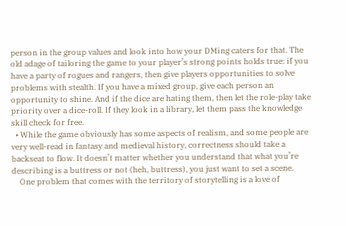person in the group values and look into how your DMing caters for that. The old adage of tailoring the game to your player’s strong points holds true: if you have a party of rogues and rangers, then give players opportunities to solve problems with stealth. If you have a mixed group, give each person an opportunity to shine. And if the dice are hating them, then let the role-play take priority over a dice-roll. If they look in a library, let them pass the knowledge skill check for free.
  • While the game obviously has some aspects of realism, and some people are very well-read in fantasy and medieval history, correctness should take a backseat to flow. It doesn’t matter whether you understand that what you’re describing is a buttress or not (heh, buttress), you just want to set a scene.
    One problem that comes with the territory of storytelling is a love of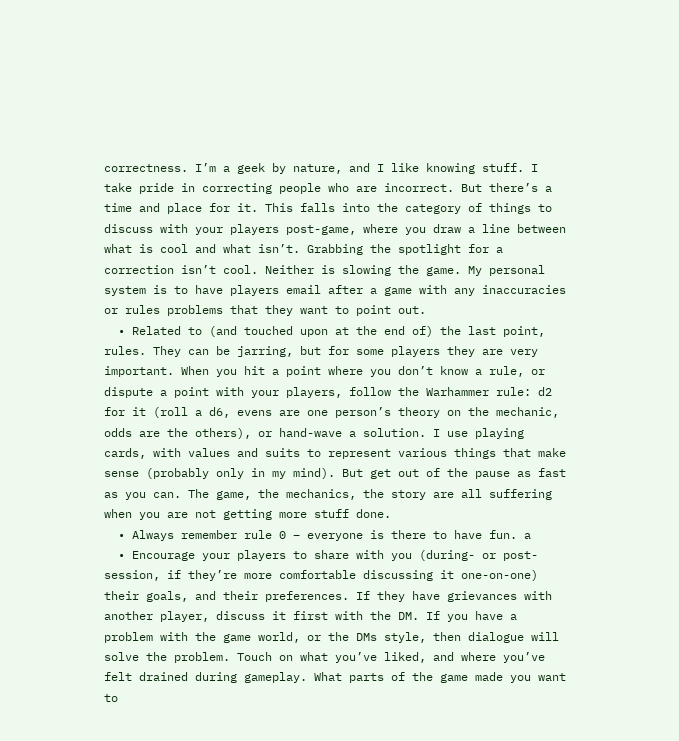correctness. I’m a geek by nature, and I like knowing stuff. I take pride in correcting people who are incorrect. But there’s a time and place for it. This falls into the category of things to discuss with your players post-game, where you draw a line between what is cool and what isn’t. Grabbing the spotlight for a correction isn’t cool. Neither is slowing the game. My personal system is to have players email after a game with any inaccuracies or rules problems that they want to point out.
  • Related to (and touched upon at the end of) the last point, rules. They can be jarring, but for some players they are very important. When you hit a point where you don’t know a rule, or dispute a point with your players, follow the Warhammer rule: d2 for it (roll a d6, evens are one person’s theory on the mechanic, odds are the others), or hand-wave a solution. I use playing cards, with values and suits to represent various things that make sense (probably only in my mind). But get out of the pause as fast as you can. The game, the mechanics, the story are all suffering when you are not getting more stuff done.
  • Always remember rule 0 – everyone is there to have fun. a
  • Encourage your players to share with you (during- or post-session, if they’re more comfortable discussing it one-on-one) their goals, and their preferences. If they have grievances with another player, discuss it first with the DM. If you have a problem with the game world, or the DMs style, then dialogue will solve the problem. Touch on what you’ve liked, and where you’ve felt drained during gameplay. What parts of the game made you want to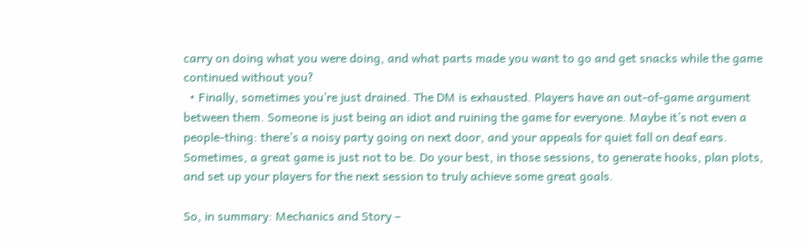carry on doing what you were doing, and what parts made you want to go and get snacks while the game continued without you?
  • Finally, sometimes you’re just drained. The DM is exhausted. Players have an out-of-game argument between them. Someone is just being an idiot and ruining the game for everyone. Maybe it’s not even a people-thing: there’s a noisy party going on next door, and your appeals for quiet fall on deaf ears. Sometimes, a great game is just not to be. Do your best, in those sessions, to generate hooks, plan plots, and set up your players for the next session to truly achieve some great goals.

So, in summary: Mechanics and Story –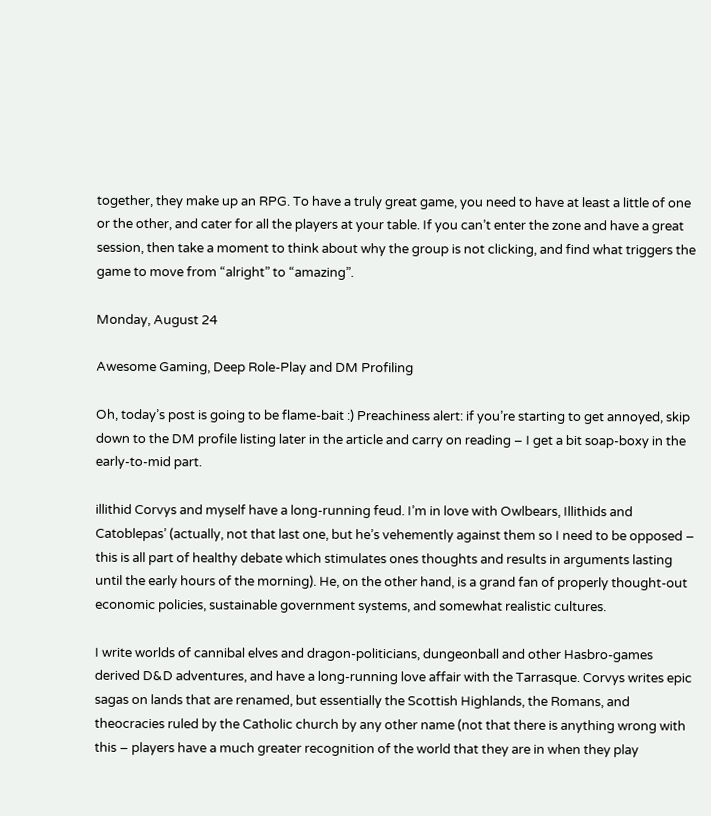together, they make up an RPG. To have a truly great game, you need to have at least a little of one or the other, and cater for all the players at your table. If you can’t enter the zone and have a great session, then take a moment to think about why the group is not clicking, and find what triggers the game to move from “alright” to “amazing”.

Monday, August 24

Awesome Gaming, Deep Role-Play and DM Profiling

Oh, today’s post is going to be flame-bait :) Preachiness alert: if you’re starting to get annoyed, skip down to the DM profile listing later in the article and carry on reading – I get a bit soap-boxy in the early-to-mid part.

illithid Corvys and myself have a long-running feud. I’m in love with Owlbears, Illithids and Catoblepas’ (actually, not that last one, but he’s vehemently against them so I need to be opposed – this is all part of healthy debate which stimulates ones thoughts and results in arguments lasting until the early hours of the morning). He, on the other hand, is a grand fan of properly thought-out economic policies, sustainable government systems, and somewhat realistic cultures.

I write worlds of cannibal elves and dragon-politicians, dungeonball and other Hasbro-games derived D&D adventures, and have a long-running love affair with the Tarrasque. Corvys writes epic sagas on lands that are renamed, but essentially the Scottish Highlands, the Romans, and theocracies ruled by the Catholic church by any other name (not that there is anything wrong with this – players have a much greater recognition of the world that they are in when they play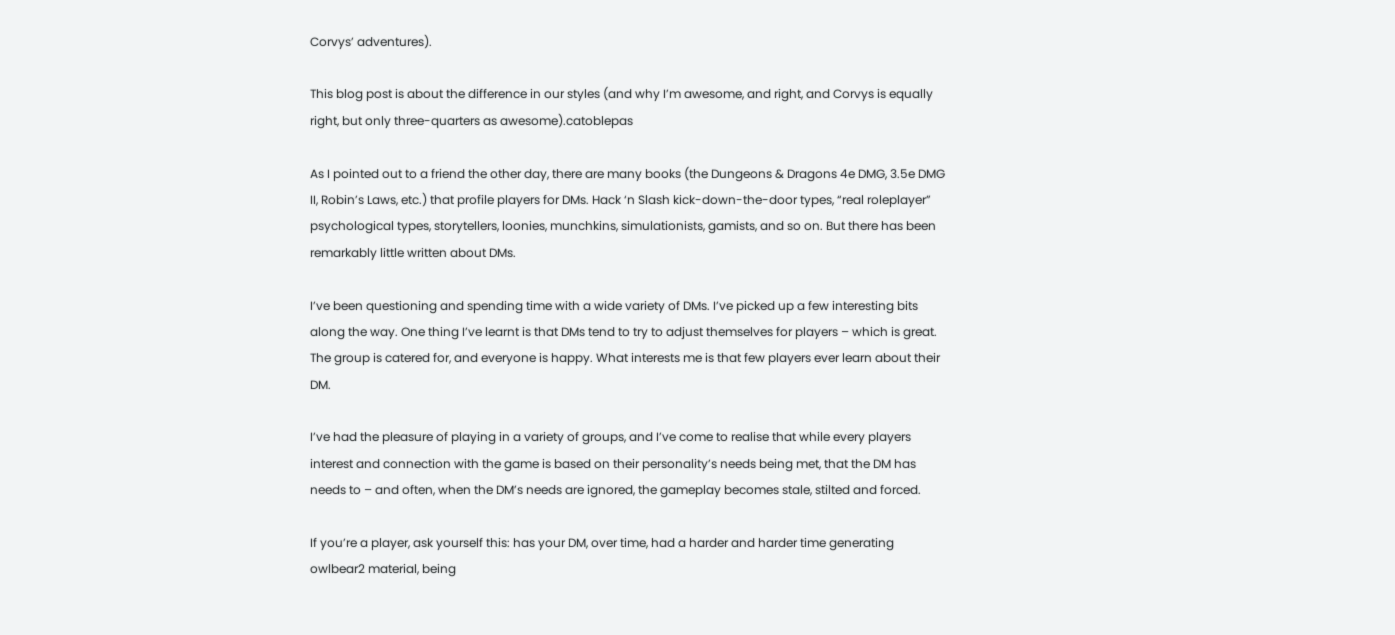Corvys’ adventures).

This blog post is about the difference in our styles (and why I’m awesome, and right, and Corvys is equally right, but only three-quarters as awesome).catoblepas

As I pointed out to a friend the other day, there are many books (the Dungeons & Dragons 4e DMG, 3.5e DMG II, Robin’s Laws, etc.) that profile players for DMs. Hack ‘n Slash kick-down-the-door types, “real roleplayer” psychological types, storytellers, loonies, munchkins, simulationists, gamists, and so on. But there has been remarkably little written about DMs.

I’ve been questioning and spending time with a wide variety of DMs. I’ve picked up a few interesting bits along the way. One thing I’ve learnt is that DMs tend to try to adjust themselves for players – which is great. The group is catered for, and everyone is happy. What interests me is that few players ever learn about their DM.

I’ve had the pleasure of playing in a variety of groups, and I’ve come to realise that while every players interest and connection with the game is based on their personality’s needs being met, that the DM has needs to – and often, when the DM’s needs are ignored, the gameplay becomes stale, stilted and forced.

If you’re a player, ask yourself this: has your DM, over time, had a harder and harder time generating owlbear2 material, being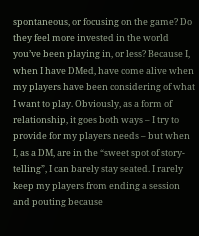spontaneous, or focusing on the game? Do they feel more invested in the world you’ve been playing in, or less? Because I, when I have DMed, have come alive when my players have been considering of what I want to play. Obviously, as a form of relationship, it goes both ways – I try to provide for my players needs – but when I, as a DM, are in the “sweet spot of story-telling”, I can barely stay seated. I rarely keep my players from ending a session and pouting because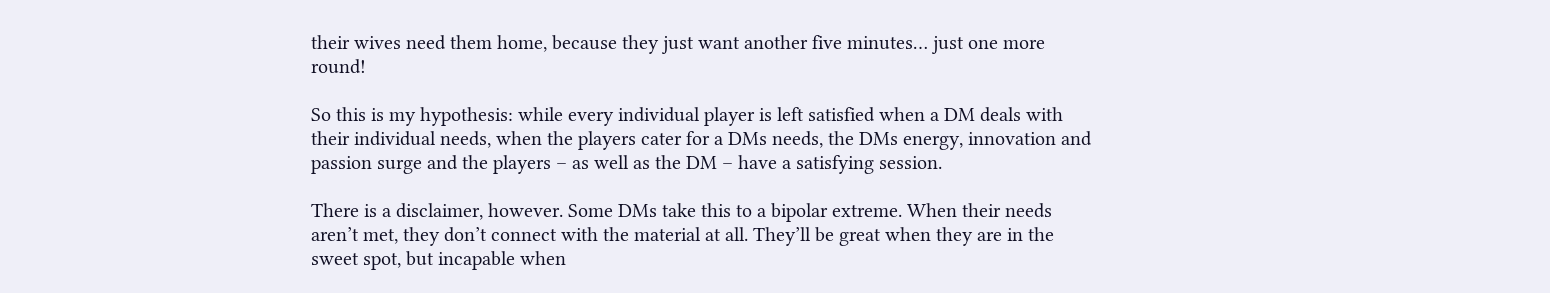their wives need them home, because they just want another five minutes… just one more round!

So this is my hypothesis: while every individual player is left satisfied when a DM deals with their individual needs, when the players cater for a DMs needs, the DMs energy, innovation and passion surge and the players – as well as the DM – have a satisfying session.

There is a disclaimer, however. Some DMs take this to a bipolar extreme. When their needs aren’t met, they don’t connect with the material at all. They’ll be great when they are in the sweet spot, but incapable when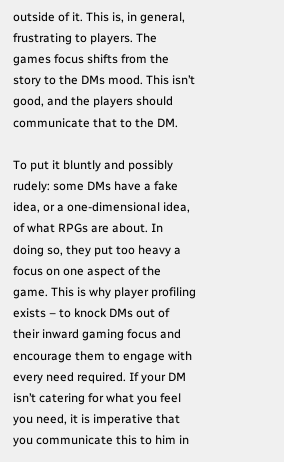outside of it. This is, in general, frustrating to players. The games focus shifts from the story to the DMs mood. This isn’t good, and the players should communicate that to the DM.

To put it bluntly and possibly rudely: some DMs have a fake idea, or a one-dimensional idea, of what RPGs are about. In doing so, they put too heavy a focus on one aspect of the game. This is why player profiling exists – to knock DMs out of their inward gaming focus and encourage them to engage with every need required. If your DM isn’t catering for what you feel you need, it is imperative that you communicate this to him in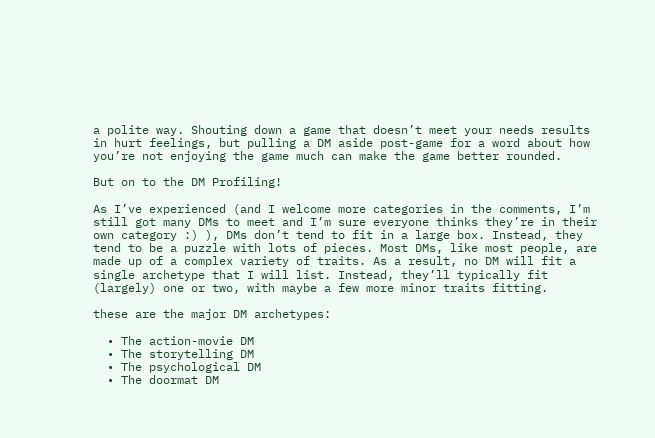a polite way. Shouting down a game that doesn’t meet your needs results in hurt feelings, but pulling a DM aside post-game for a word about how you’re not enjoying the game much can make the game better rounded.

But on to the DM Profiling!

As I’ve experienced (and I welcome more categories in the comments, I’m still got many DMs to meet and I’m sure everyone thinks they’re in their own category :) ), DMs don’t tend to fit in a large box. Instead, they tend to be a puzzle with lots of pieces. Most DMs, like most people, are made up of a complex variety of traits. As a result, no DM will fit a single archetype that I will list. Instead, they’ll typically fit (largely) one or two, with maybe a few more minor traits fitting.

these are the major DM archetypes:

  • The action-movie DM
  • The storytelling DM
  • The psychological DM
  • The doormat DM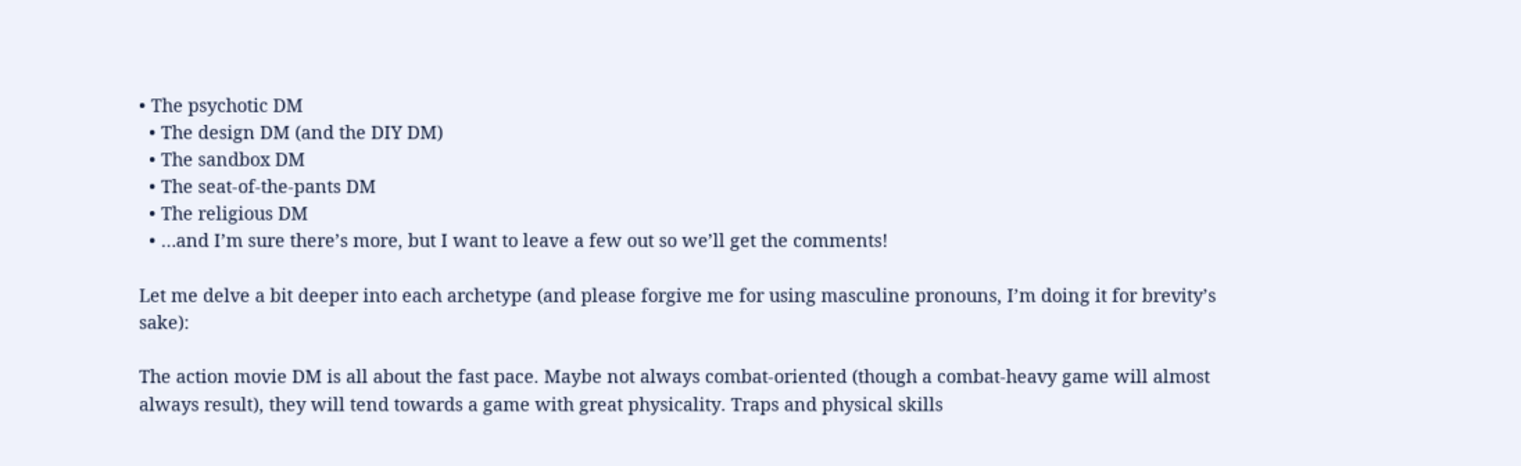• The psychotic DM
  • The design DM (and the DIY DM)
  • The sandbox DM
  • The seat-of-the-pants DM
  • The religious DM
  • …and I’m sure there’s more, but I want to leave a few out so we’ll get the comments!

Let me delve a bit deeper into each archetype (and please forgive me for using masculine pronouns, I’m doing it for brevity’s sake):

The action movie DM is all about the fast pace. Maybe not always combat-oriented (though a combat-heavy game will almost always result), they will tend towards a game with great physicality. Traps and physical skills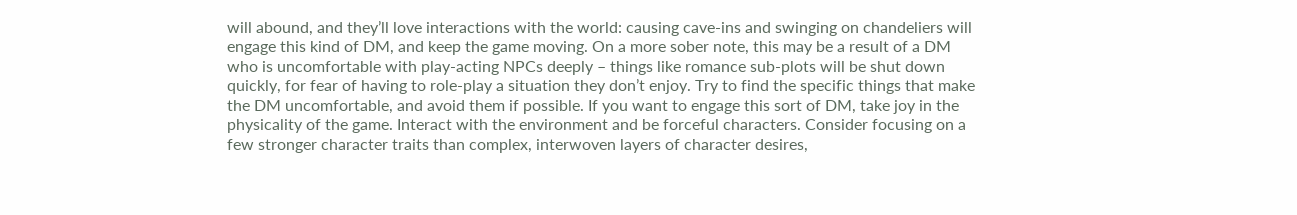will abound, and they’ll love interactions with the world: causing cave-ins and swinging on chandeliers will engage this kind of DM, and keep the game moving. On a more sober note, this may be a result of a DM who is uncomfortable with play-acting NPCs deeply – things like romance sub-plots will be shut down quickly, for fear of having to role-play a situation they don’t enjoy. Try to find the specific things that make the DM uncomfortable, and avoid them if possible. If you want to engage this sort of DM, take joy in the physicality of the game. Interact with the environment and be forceful characters. Consider focusing on a few stronger character traits than complex, interwoven layers of character desires,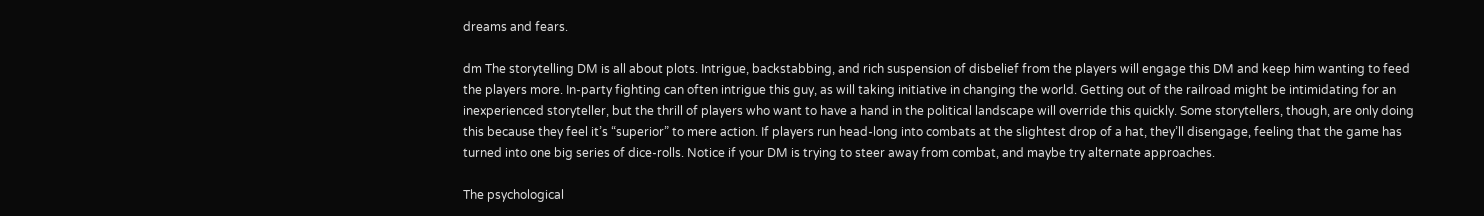dreams and fears.

dm The storytelling DM is all about plots. Intrigue, backstabbing, and rich suspension of disbelief from the players will engage this DM and keep him wanting to feed the players more. In-party fighting can often intrigue this guy, as will taking initiative in changing the world. Getting out of the railroad might be intimidating for an inexperienced storyteller, but the thrill of players who want to have a hand in the political landscape will override this quickly. Some storytellers, though, are only doing this because they feel it’s “superior” to mere action. If players run head-long into combats at the slightest drop of a hat, they’ll disengage, feeling that the game has turned into one big series of dice-rolls. Notice if your DM is trying to steer away from combat, and maybe try alternate approaches.

The psychological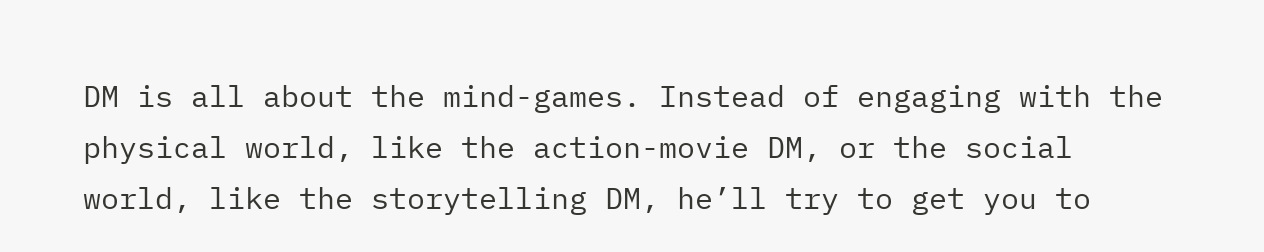DM is all about the mind-games. Instead of engaging with the physical world, like the action-movie DM, or the social world, like the storytelling DM, he’ll try to get you to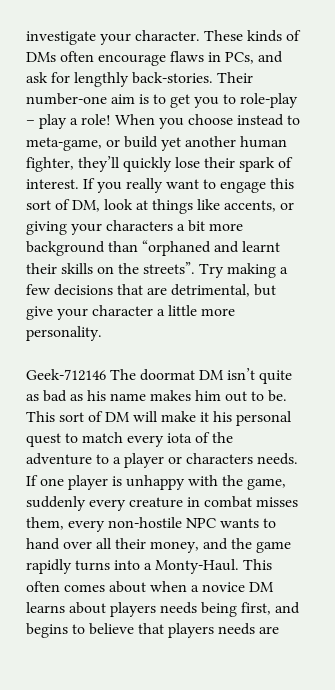investigate your character. These kinds of DMs often encourage flaws in PCs, and ask for lengthly back-stories. Their number-one aim is to get you to role-play – play a role! When you choose instead to meta-game, or build yet another human fighter, they’ll quickly lose their spark of interest. If you really want to engage this sort of DM, look at things like accents, or giving your characters a bit more background than “orphaned and learnt their skills on the streets”. Try making a few decisions that are detrimental, but give your character a little more personality.

Geek-712146 The doormat DM isn’t quite as bad as his name makes him out to be. This sort of DM will make it his personal quest to match every iota of the adventure to a player or characters needs. If one player is unhappy with the game, suddenly every creature in combat misses them, every non-hostile NPC wants to hand over all their money, and the game rapidly turns into a Monty-Haul. This often comes about when a novice DM learns about players needs being first, and begins to believe that players needs are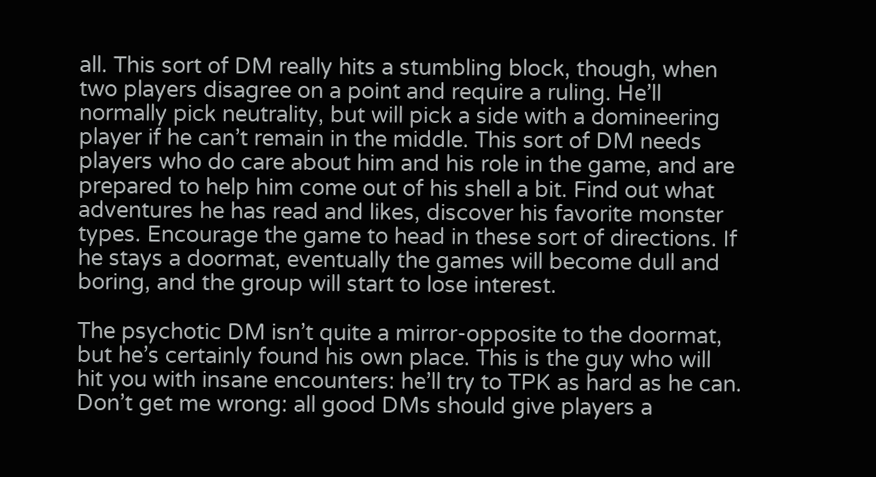all. This sort of DM really hits a stumbling block, though, when two players disagree on a point and require a ruling. He’ll normally pick neutrality, but will pick a side with a domineering player if he can’t remain in the middle. This sort of DM needs players who do care about him and his role in the game, and are prepared to help him come out of his shell a bit. Find out what adventures he has read and likes, discover his favorite monster types. Encourage the game to head in these sort of directions. If he stays a doormat, eventually the games will become dull and boring, and the group will start to lose interest.

The psychotic DM isn’t quite a mirror-opposite to the doormat, but he’s certainly found his own place. This is the guy who will hit you with insane encounters: he’ll try to TPK as hard as he can. Don’t get me wrong: all good DMs should give players a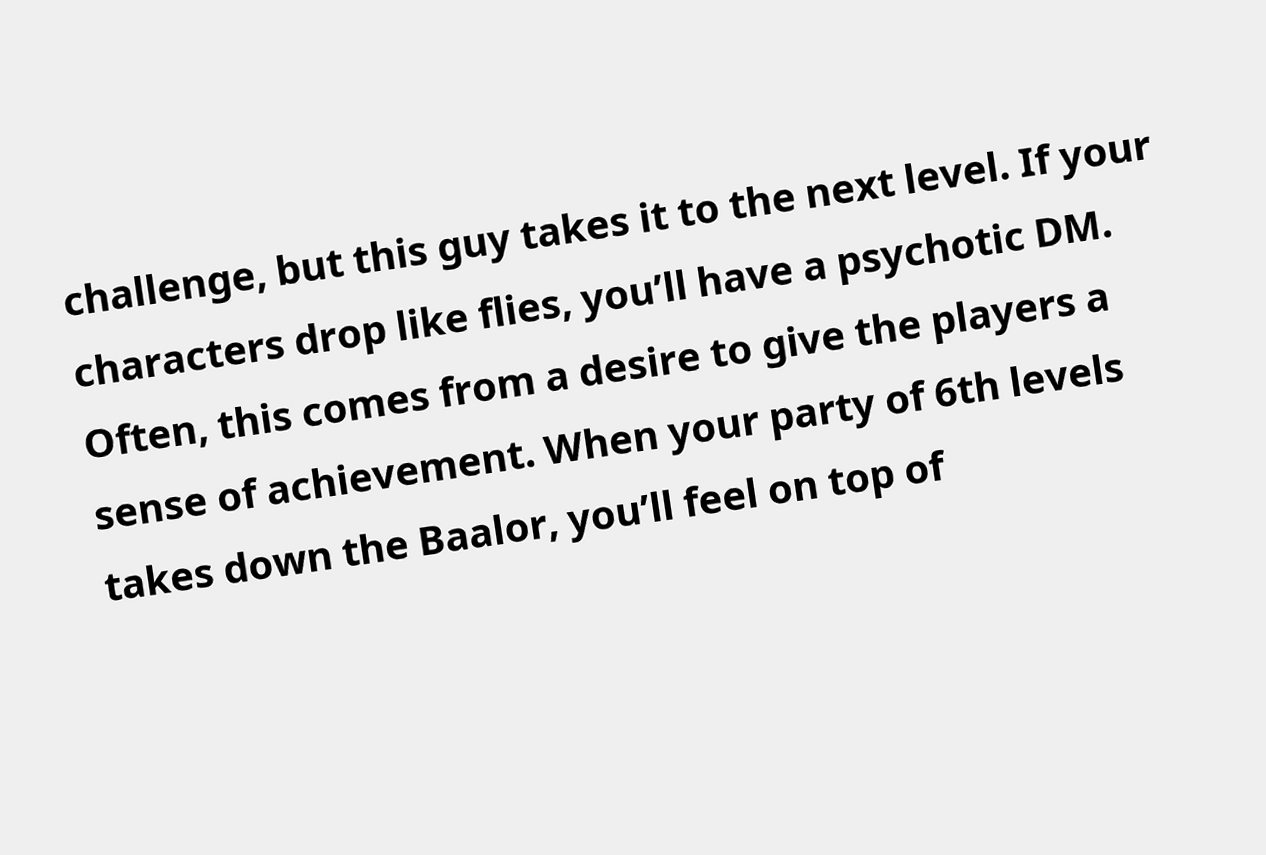challenge, but this guy takes it to the next level. If your characters drop like flies, you’ll have a psychotic DM. Often, this comes from a desire to give the players a sense of achievement. When your party of 6th levels takes down the Baalor, you’ll feel on top of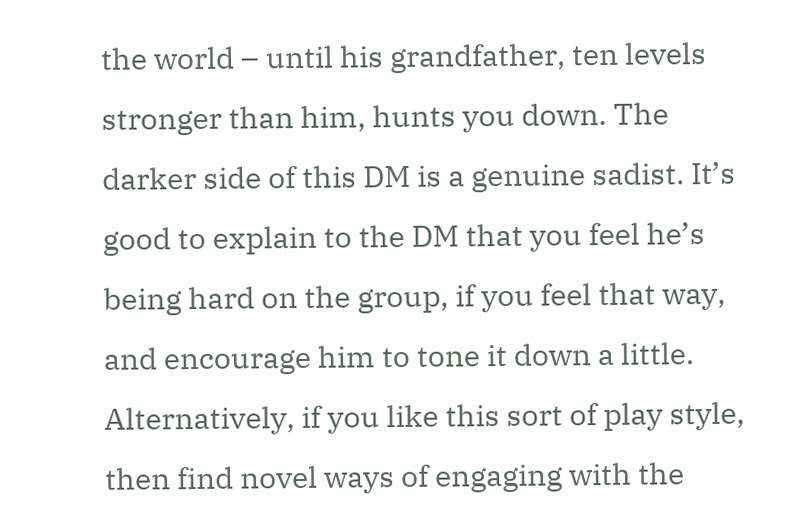the world – until his grandfather, ten levels stronger than him, hunts you down. The darker side of this DM is a genuine sadist. It’s good to explain to the DM that you feel he’s being hard on the group, if you feel that way, and encourage him to tone it down a little. Alternatively, if you like this sort of play style, then find novel ways of engaging with the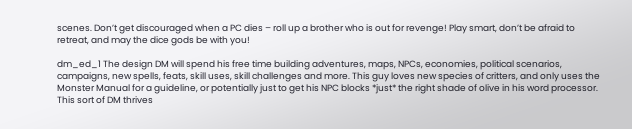scenes. Don’t get discouraged when a PC dies – roll up a brother who is out for revenge! Play smart, don’t be afraid to retreat, and may the dice gods be with you!

dm_ed_1 The design DM will spend his free time building adventures, maps, NPCs, economies, political scenarios, campaigns, new spells, feats, skill uses, skill challenges and more. This guy loves new species of critters, and only uses the Monster Manual for a guideline, or potentially just to get his NPC blocks *just* the right shade of olive in his word processor. This sort of DM thrives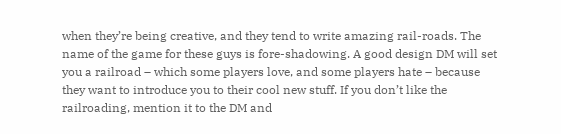when they’re being creative, and they tend to write amazing rail-roads. The name of the game for these guys is fore-shadowing. A good design DM will set you a railroad – which some players love, and some players hate – because they want to introduce you to their cool new stuff. If you don’t like the railroading, mention it to the DM and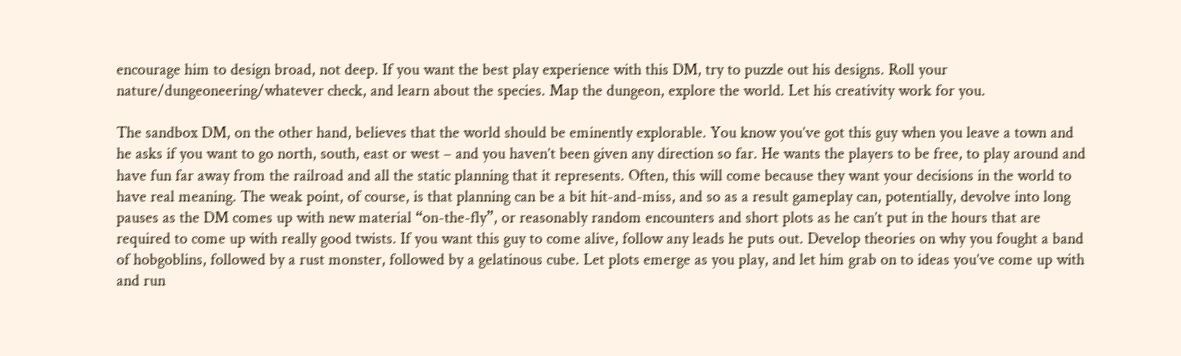encourage him to design broad, not deep. If you want the best play experience with this DM, try to puzzle out his designs. Roll your nature/dungeoneering/whatever check, and learn about the species. Map the dungeon, explore the world. Let his creativity work for you.

The sandbox DM, on the other hand, believes that the world should be eminently explorable. You know you’ve got this guy when you leave a town and he asks if you want to go north, south, east or west – and you haven’t been given any direction so far. He wants the players to be free, to play around and have fun far away from the railroad and all the static planning that it represents. Often, this will come because they want your decisions in the world to have real meaning. The weak point, of course, is that planning can be a bit hit-and-miss, and so as a result gameplay can, potentially, devolve into long pauses as the DM comes up with new material “on-the-fly”, or reasonably random encounters and short plots as he can’t put in the hours that are required to come up with really good twists. If you want this guy to come alive, follow any leads he puts out. Develop theories on why you fought a band of hobgoblins, followed by a rust monster, followed by a gelatinous cube. Let plots emerge as you play, and let him grab on to ideas you’ve come up with and run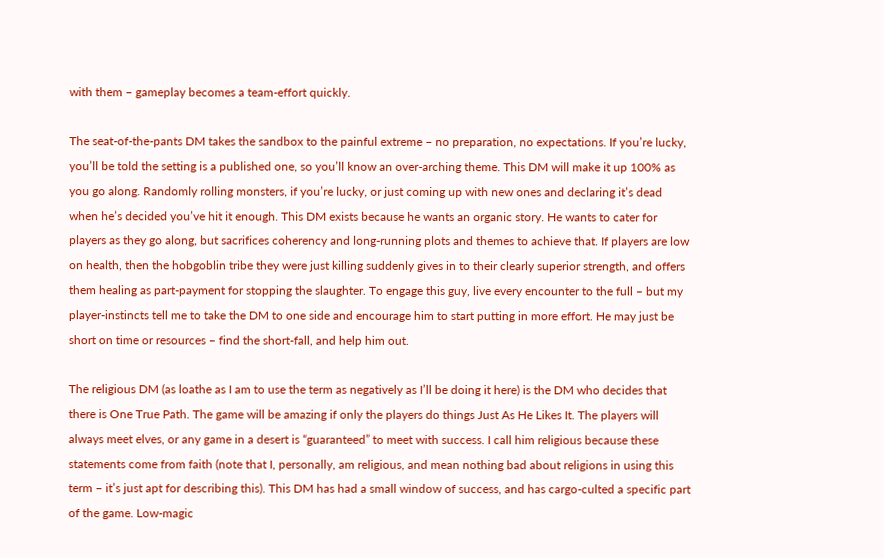with them – gameplay becomes a team-effort quickly.

The seat-of-the-pants DM takes the sandbox to the painful extreme – no preparation, no expectations. If you’re lucky, you’ll be told the setting is a published one, so you’ll know an over-arching theme. This DM will make it up 100% as you go along. Randomly rolling monsters, if you’re lucky, or just coming up with new ones and declaring it’s dead when he’s decided you’ve hit it enough. This DM exists because he wants an organic story. He wants to cater for players as they go along, but sacrifices coherency and long-running plots and themes to achieve that. If players are low on health, then the hobgoblin tribe they were just killing suddenly gives in to their clearly superior strength, and offers them healing as part-payment for stopping the slaughter. To engage this guy, live every encounter to the full – but my player-instincts tell me to take the DM to one side and encourage him to start putting in more effort. He may just be short on time or resources – find the short-fall, and help him out.

The religious DM (as loathe as I am to use the term as negatively as I’ll be doing it here) is the DM who decides that there is One True Path. The game will be amazing if only the players do things Just As He Likes It. The players will always meet elves, or any game in a desert is “guaranteed” to meet with success. I call him religious because these statements come from faith (note that I, personally, am religious, and mean nothing bad about religions in using this term – it’s just apt for describing this). This DM has had a small window of success, and has cargo-culted a specific part of the game. Low-magic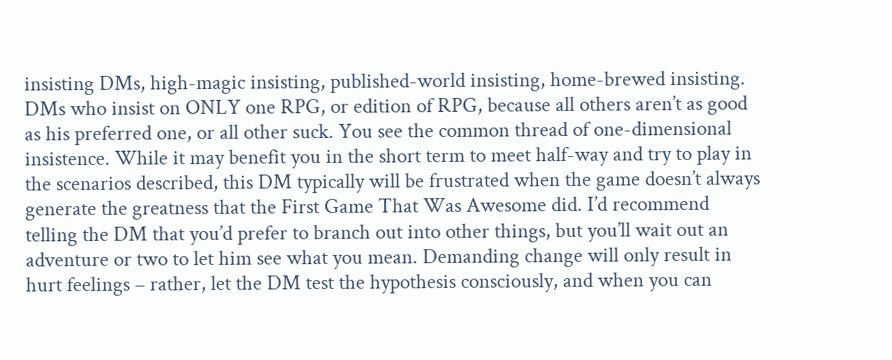insisting DMs, high-magic insisting, published-world insisting, home-brewed insisting. DMs who insist on ONLY one RPG, or edition of RPG, because all others aren’t as good as his preferred one, or all other suck. You see the common thread of one-dimensional insistence. While it may benefit you in the short term to meet half-way and try to play in the scenarios described, this DM typically will be frustrated when the game doesn’t always generate the greatness that the First Game That Was Awesome did. I’d recommend telling the DM that you’d prefer to branch out into other things, but you’ll wait out an adventure or two to let him see what you mean. Demanding change will only result in hurt feelings – rather, let the DM test the hypothesis consciously, and when you can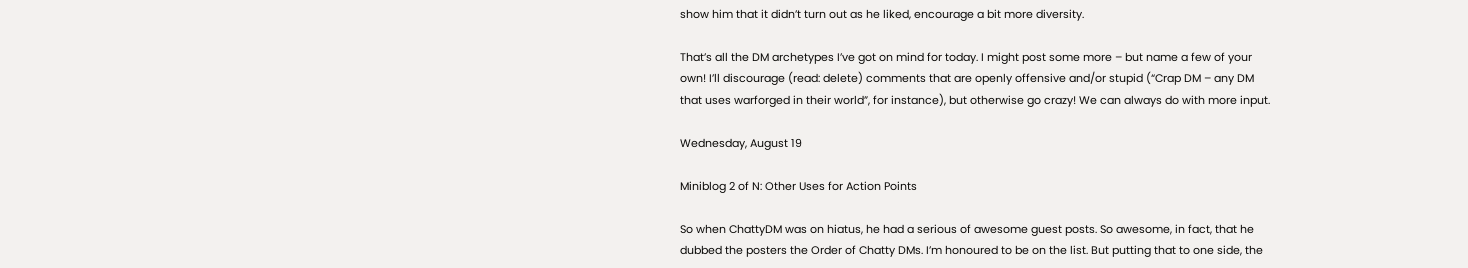show him that it didn’t turn out as he liked, encourage a bit more diversity.

That’s all the DM archetypes I’ve got on mind for today. I might post some more – but name a few of your own! I’ll discourage (read: delete) comments that are openly offensive and/or stupid (“Crap DM – any DM that uses warforged in their world”, for instance), but otherwise go crazy! We can always do with more input.

Wednesday, August 19

Miniblog 2 of N: Other Uses for Action Points

So when ChattyDM was on hiatus, he had a serious of awesome guest posts. So awesome, in fact, that he  dubbed the posters the Order of Chatty DMs. I’m honoured to be on the list. But putting that to one side, the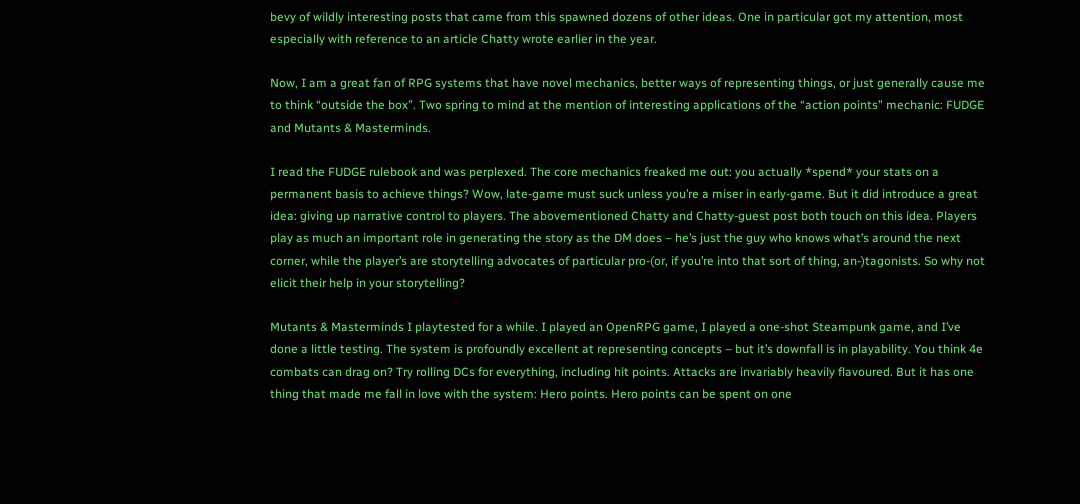bevy of wildly interesting posts that came from this spawned dozens of other ideas. One in particular got my attention, most especially with reference to an article Chatty wrote earlier in the year.

Now, I am a great fan of RPG systems that have novel mechanics, better ways of representing things, or just generally cause me to think “outside the box”. Two spring to mind at the mention of interesting applications of the “action points” mechanic: FUDGE and Mutants & Masterminds.

I read the FUDGE rulebook and was perplexed. The core mechanics freaked me out: you actually *spend* your stats on a permanent basis to achieve things? Wow, late-game must suck unless you’re a miser in early-game. But it did introduce a great idea: giving up narrative control to players. The abovementioned Chatty and Chatty-guest post both touch on this idea. Players play as much an important role in generating the story as the DM does – he’s just the guy who knows what’s around the next corner, while the player’s are storytelling advocates of particular pro-(or, if you’re into that sort of thing, an-)tagonists. So why not elicit their help in your storytelling?

Mutants & Masterminds I playtested for a while. I played an OpenRPG game, I played a one-shot Steampunk game, and I’ve done a little testing. The system is profoundly excellent at representing concepts – but it’s downfall is in playability. You think 4e combats can drag on? Try rolling DCs for everything, including hit points. Attacks are invariably heavily flavoured. But it has one thing that made me fall in love with the system: Hero points. Hero points can be spent on one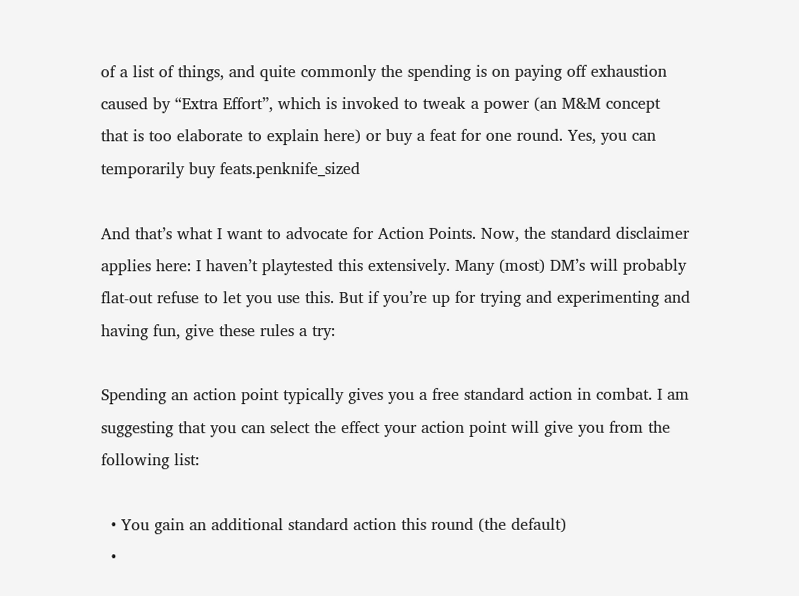of a list of things, and quite commonly the spending is on paying off exhaustion caused by “Extra Effort”, which is invoked to tweak a power (an M&M concept that is too elaborate to explain here) or buy a feat for one round. Yes, you can temporarily buy feats.penknife_sized

And that’s what I want to advocate for Action Points. Now, the standard disclaimer applies here: I haven’t playtested this extensively. Many (most) DM’s will probably flat-out refuse to let you use this. But if you’re up for trying and experimenting and having fun, give these rules a try:

Spending an action point typically gives you a free standard action in combat. I am suggesting that you can select the effect your action point will give you from the following list:

  • You gain an additional standard action this round (the default)
  •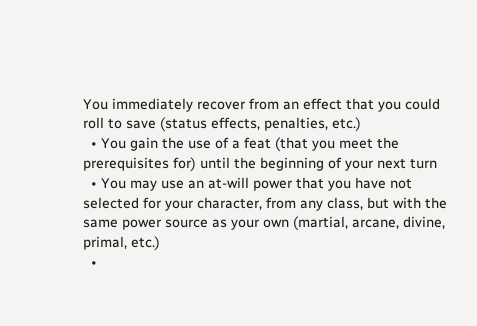You immediately recover from an effect that you could roll to save (status effects, penalties, etc.)
  • You gain the use of a feat (that you meet the prerequisites for) until the beginning of your next turn
  • You may use an at-will power that you have not selected for your character, from any class, but with the same power source as your own (martial, arcane, divine, primal, etc.)
  •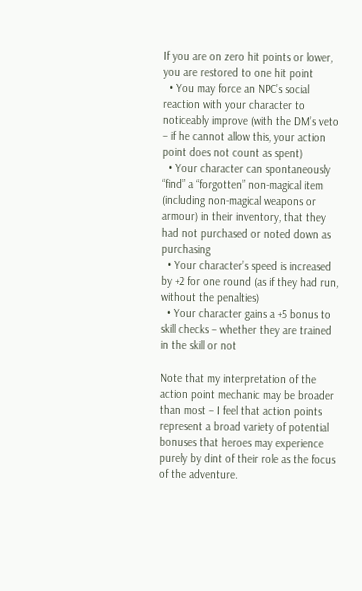If you are on zero hit points or lower, you are restored to one hit point
  • You may force an NPC’s social reaction with your character to noticeably improve (with the DM’s veto – if he cannot allow this, your action point does not count as spent)
  • Your character can spontaneously “find” a “forgotten” non-magical item (including non-magical weapons or armour) in their inventory, that they had not purchased or noted down as purchasing
  • Your character’s speed is increased by +2 for one round (as if they had run, without the penalties)
  • Your character gains a +5 bonus to skill checks – whether they are trained in the skill or not

Note that my interpretation of the action point mechanic may be broader than most – I feel that action points represent a broad variety of potential bonuses that heroes may experience purely by dint of their role as the focus of the adventure.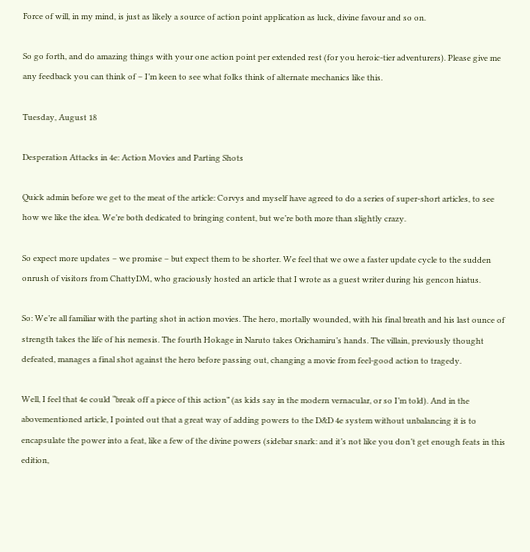Force of will, in my mind, is just as likely a source of action point application as luck, divine favour and so on.

So go forth, and do amazing things with your one action point per extended rest (for you heroic-tier adventurers). Please give me any feedback you can think of – I’m keen to see what folks think of alternate mechanics like this.

Tuesday, August 18

Desperation Attacks in 4e: Action Movies and Parting Shots

Quick admin before we get to the meat of the article: Corvys and myself have agreed to do a series of super-short articles, to see how we like the idea. We’re both dedicated to bringing content, but we’re both more than slightly crazy.

So expect more updates – we promise – but expect them to be shorter. We feel that we owe a faster update cycle to the sudden onrush of visitors from ChattyDM, who graciously hosted an article that I wrote as a guest writer during his gencon hiatus.

So: We’re all familiar with the parting shot in action movies. The hero, mortally wounded, with his final breath and his last ounce of strength takes the life of his nemesis. The fourth Hokage in Naruto takes Orichamiru’s hands. The villain, previously thought defeated, manages a final shot against the hero before passing out, changing a movie from feel-good action to tragedy.

Well, I feel that 4e could “break off a piece of this action” (as kids say in the modern vernacular, or so I’m told). And in the abovementioned article, I pointed out that a great way of adding powers to the D&D 4e system without unbalancing it is to encapsulate the power into a feat, like a few of the divine powers (sidebar snark: and it’s not like you don’t get enough feats in this edition,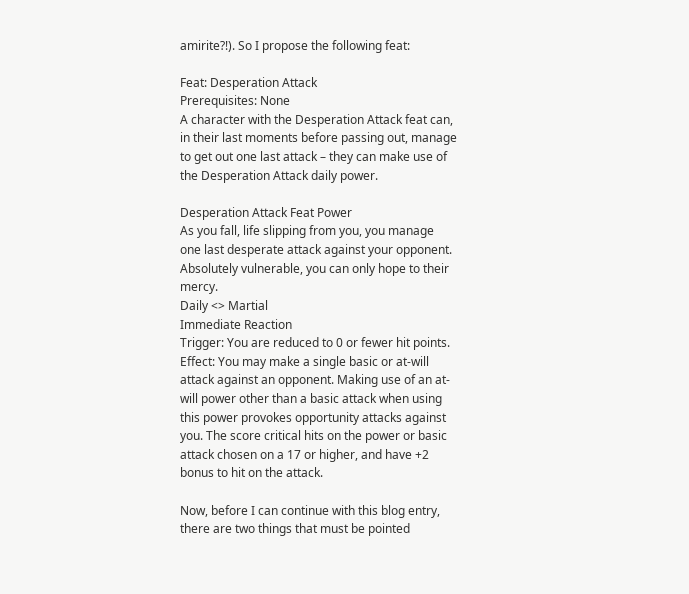amirite?!). So I propose the following feat:

Feat: Desperation Attack
Prerequisites: None
A character with the Desperation Attack feat can, in their last moments before passing out, manage to get out one last attack – they can make use of the Desperation Attack daily power.

Desperation Attack Feat Power
As you fall, life slipping from you, you manage one last desperate attack against your opponent. Absolutely vulnerable, you can only hope to their mercy.
Daily <> Martial
Immediate Reaction
Trigger: You are reduced to 0 or fewer hit points.
Effect: You may make a single basic or at-will attack against an opponent. Making use of an at-will power other than a basic attack when using this power provokes opportunity attacks against you. The score critical hits on the power or basic attack chosen on a 17 or higher, and have +2 bonus to hit on the attack.

Now, before I can continue with this blog entry, there are two things that must be pointed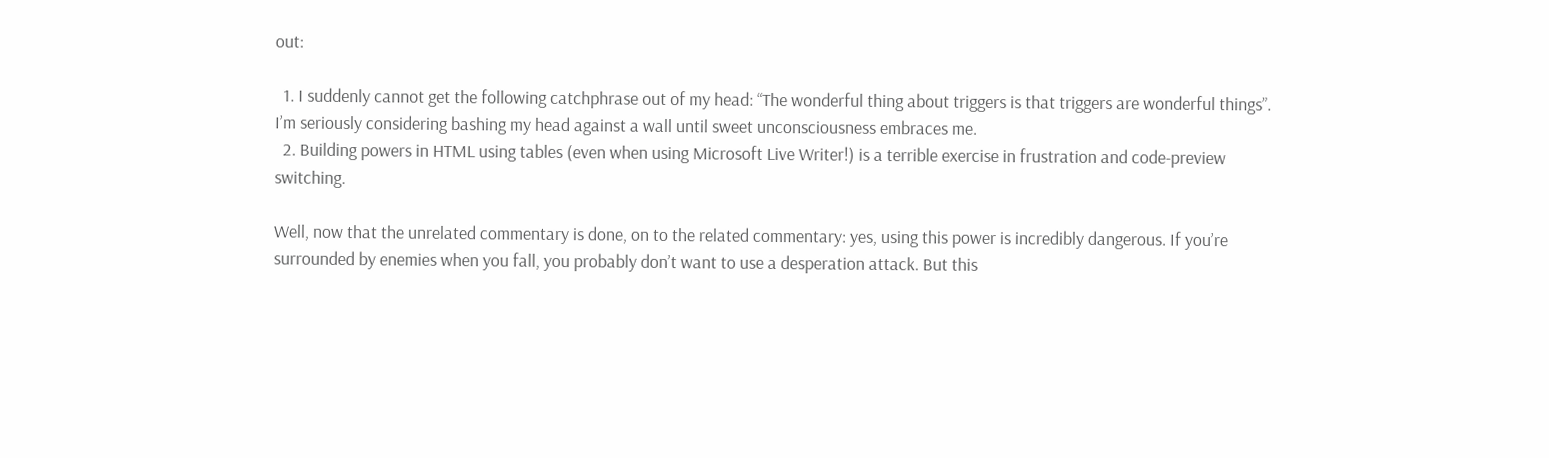out:

  1. I suddenly cannot get the following catchphrase out of my head: “The wonderful thing about triggers is that triggers are wonderful things”. I’m seriously considering bashing my head against a wall until sweet unconsciousness embraces me.
  2. Building powers in HTML using tables (even when using Microsoft Live Writer!) is a terrible exercise in frustration and code-preview switching.

Well, now that the unrelated commentary is done, on to the related commentary: yes, using this power is incredibly dangerous. If you’re surrounded by enemies when you fall, you probably don’t want to use a desperation attack. But this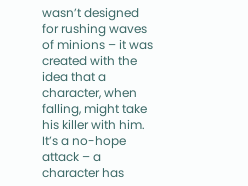wasn’t designed for rushing waves of minions – it was created with the idea that a character, when falling, might take his killer with him. It’s a no-hope attack – a character has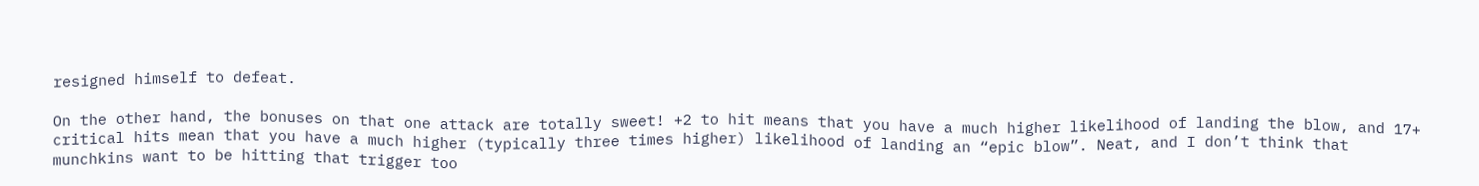resigned himself to defeat.

On the other hand, the bonuses on that one attack are totally sweet! +2 to hit means that you have a much higher likelihood of landing the blow, and 17+ critical hits mean that you have a much higher (typically three times higher) likelihood of landing an “epic blow”. Neat, and I don’t think that munchkins want to be hitting that trigger too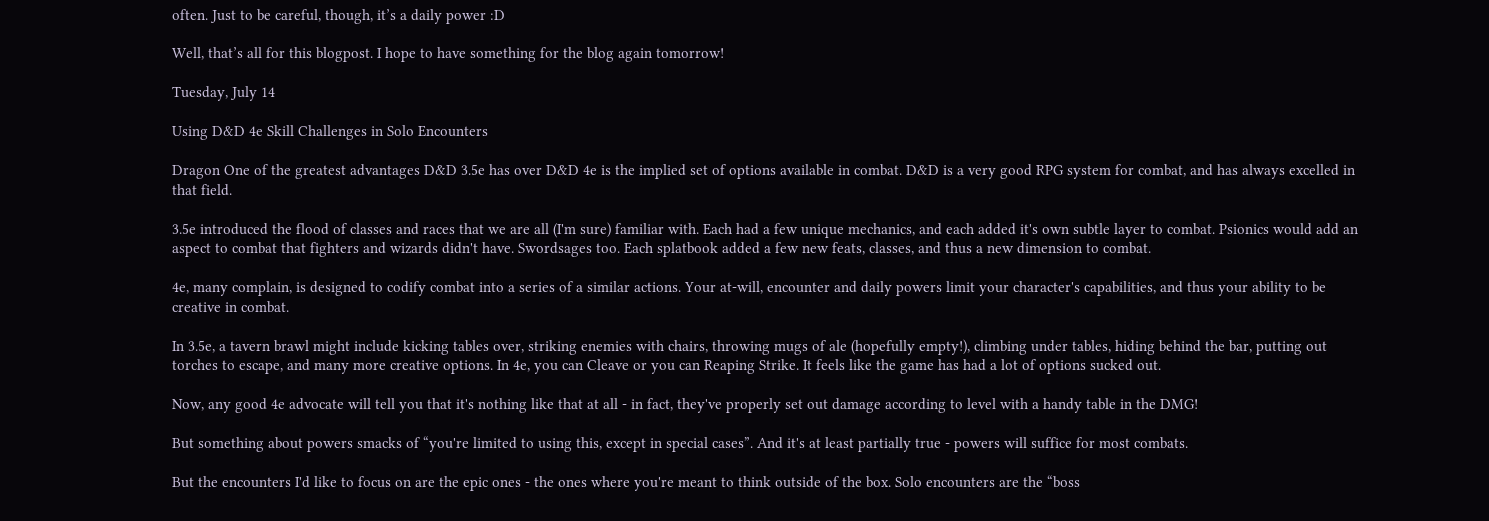often. Just to be careful, though, it’s a daily power :D

Well, that’s all for this blogpost. I hope to have something for the blog again tomorrow!

Tuesday, July 14

Using D&D 4e Skill Challenges in Solo Encounters

Dragon One of the greatest advantages D&D 3.5e has over D&D 4e is the implied set of options available in combat. D&D is a very good RPG system for combat, and has always excelled in that field.

3.5e introduced the flood of classes and races that we are all (I'm sure) familiar with. Each had a few unique mechanics, and each added it's own subtle layer to combat. Psionics would add an aspect to combat that fighters and wizards didn't have. Swordsages too. Each splatbook added a few new feats, classes, and thus a new dimension to combat.

4e, many complain, is designed to codify combat into a series of a similar actions. Your at-will, encounter and daily powers limit your character's capabilities, and thus your ability to be creative in combat.

In 3.5e, a tavern brawl might include kicking tables over, striking enemies with chairs, throwing mugs of ale (hopefully empty!), climbing under tables, hiding behind the bar, putting out torches to escape, and many more creative options. In 4e, you can Cleave or you can Reaping Strike. It feels like the game has had a lot of options sucked out.

Now, any good 4e advocate will tell you that it's nothing like that at all - in fact, they've properly set out damage according to level with a handy table in the DMG!

But something about powers smacks of “you're limited to using this, except in special cases”. And it's at least partially true - powers will suffice for most combats.

But the encounters I'd like to focus on are the epic ones - the ones where you're meant to think outside of the box. Solo encounters are the “boss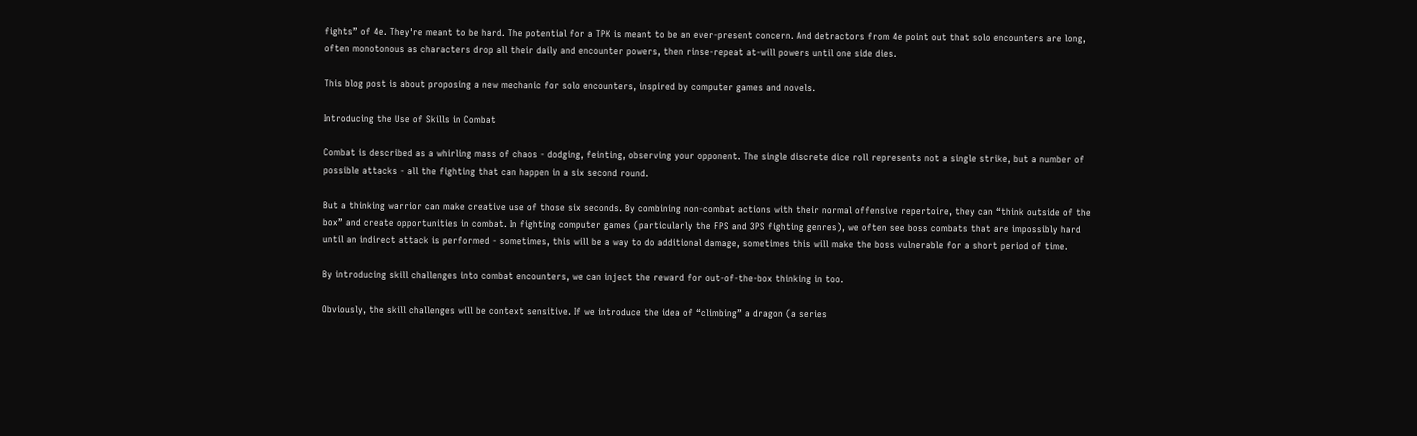fights” of 4e. They're meant to be hard. The potential for a TPK is meant to be an ever-present concern. And detractors from 4e point out that solo encounters are long, often monotonous as characters drop all their daily and encounter powers, then rinse-repeat at-will powers until one side dies.

This blog post is about proposing a new mechanic for solo encounters, inspired by computer games and novels.

Introducing the Use of Skills in Combat

Combat is described as a whirling mass of chaos - dodging, feinting, observing your opponent. The single discrete dice roll represents not a single strike, but a number of possible attacks - all the fighting that can happen in a six second round.

But a thinking warrior can make creative use of those six seconds. By combining non-combat actions with their normal offensive repertoire, they can “think outside of the box” and create opportunities in combat. In fighting computer games (particularly the FPS and 3PS fighting genres), we often see boss combats that are impossibly hard until an indirect attack is performed - sometimes, this will be a way to do additional damage, sometimes this will make the boss vulnerable for a short period of time.

By introducing skill challenges into combat encounters, we can inject the reward for out-of-the-box thinking in too.

Obviously, the skill challenges will be context sensitive. If we introduce the idea of “climbing” a dragon (a series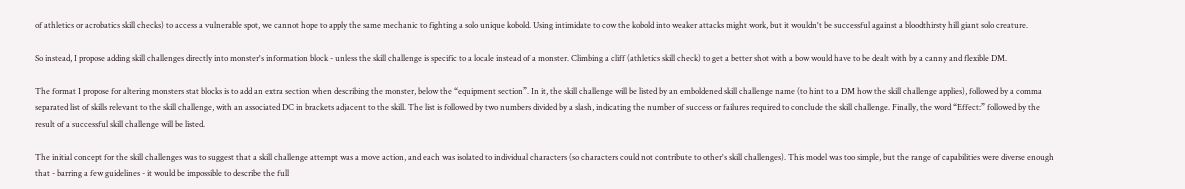of athletics or acrobatics skill checks) to access a vulnerable spot, we cannot hope to apply the same mechanic to fighting a solo unique kobold. Using intimidate to cow the kobold into weaker attacks might work, but it wouldn't be successful against a bloodthirsty hill giant solo creature.

So instead, I propose adding skill challenges directly into monster's information block - unless the skill challenge is specific to a locale instead of a monster. Climbing a cliff (athletics skill check) to get a better shot with a bow would have to be dealt with by a canny and flexible DM.

The format I propose for altering monsters stat blocks is to add an extra section when describing the monster, below the “equipment section”. In it, the skill challenge will be listed by an emboldened skill challenge name (to hint to a DM how the skill challenge applies), followed by a comma separated list of skills relevant to the skill challenge, with an associated DC in brackets adjacent to the skill. The list is followed by two numbers divided by a slash, indicating the number of success or failures required to conclude the skill challenge. Finally, the word “Effect:” followed by the result of a successful skill challenge will be listed.

The initial concept for the skill challenges was to suggest that a skill challenge attempt was a move action, and each was isolated to individual characters (so characters could not contribute to other's skill challenges). This model was too simple, but the range of capabilities were diverse enough that - barring a few guidelines - it would be impossible to describe the full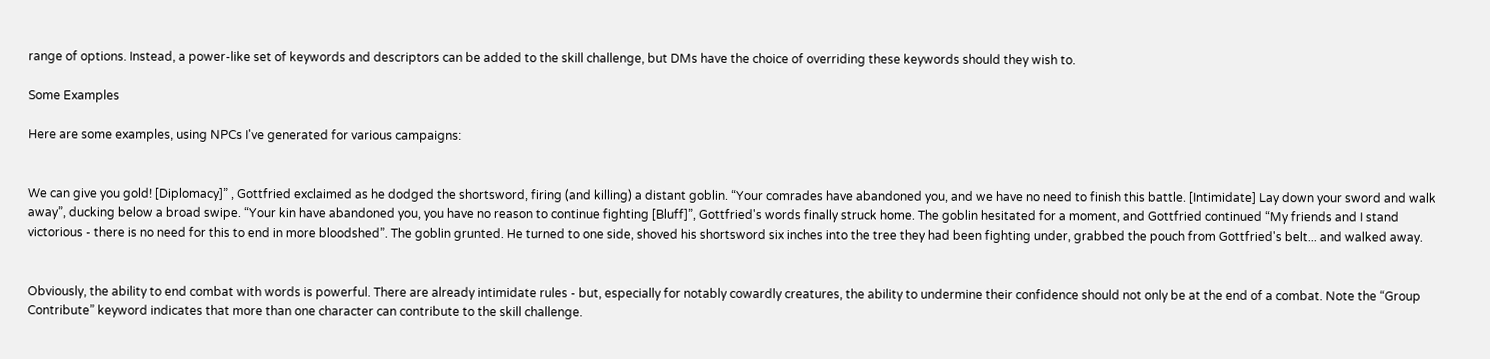range of options. Instead, a power-like set of keywords and descriptors can be added to the skill challenge, but DMs have the choice of overriding these keywords should they wish to.

Some Examples

Here are some examples, using NPCs I've generated for various campaigns:


We can give you gold! [Diplomacy]” , Gottfried exclaimed as he dodged the shortsword, firing (and killing) a distant goblin. “Your comrades have abandoned you, and we have no need to finish this battle. [Intimidate] Lay down your sword and walk away”, ducking below a broad swipe. “Your kin have abandoned you, you have no reason to continue fighting [Bluff]”, Gottfried's words finally struck home. The goblin hesitated for a moment, and Gottfried continued “My friends and I stand victorious - there is no need for this to end in more bloodshed”. The goblin grunted. He turned to one side, shoved his shortsword six inches into the tree they had been fighting under, grabbed the pouch from Gottfried's belt... and walked away.


Obviously, the ability to end combat with words is powerful. There are already intimidate rules - but, especially for notably cowardly creatures, the ability to undermine their confidence should not only be at the end of a combat. Note the “Group Contribute” keyword indicates that more than one character can contribute to the skill challenge.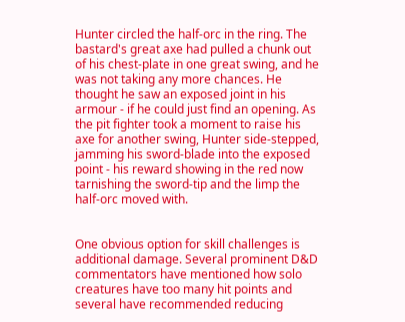Hunter circled the half-orc in the ring. The bastard's great axe had pulled a chunk out of his chest-plate in one great swing, and he was not taking any more chances. He thought he saw an exposed joint in his armour - if he could just find an opening. As the pit fighter took a moment to raise his axe for another swing, Hunter side-stepped, jamming his sword-blade into the exposed point - his reward showing in the red now tarnishing the sword-tip and the limp the half-orc moved with.


One obvious option for skill challenges is additional damage. Several prominent D&D commentators have mentioned how solo creatures have too many hit points and several have recommended reducing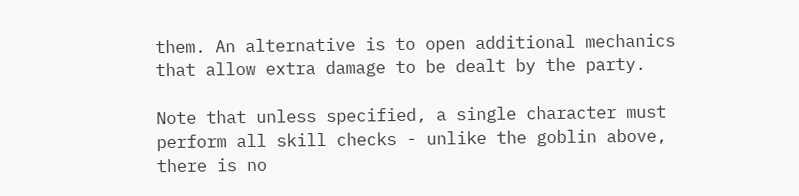them. An alternative is to open additional mechanics that allow extra damage to be dealt by the party.

Note that unless specified, a single character must perform all skill checks - unlike the goblin above, there is no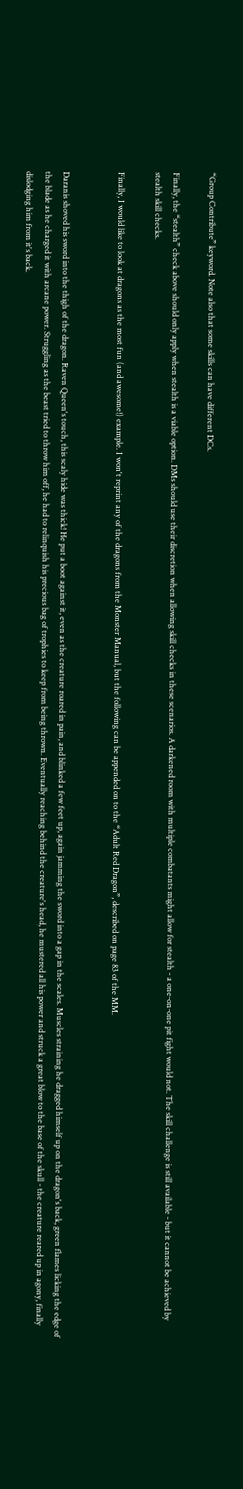“Group Contribute” keyword. Note also that some skills can have different DCs.

Finally, the “stealth” check above should only apply when stealth is a viable option. DMs should use their discretion when allowing skill checks in these scenarios. A darkened room with multiple combatants might allow for stealth - a one-on-one pit fight would not. The skill challenge is still available - but it cannot be achieved by stealth skill checks.

Finally, I would like to look at dragons as the most fun (and awesome!) example. I won't reprint any of the dragons from the Monster Manual, but the following can be appended on to the “Adult Red Dragon”, described on page 83 of the MM.


Daranis shoved his sword into the thigh of the dragon. Raven Queen's touch, this scaly hide was thick! He put a boot against it, even as the creature roared in pain, and blinked a few feet up, again jamming the sword into a gap in the scales. Muscles straining he dragged himself up on the dragon's back, green flames licking the edge of the blade as he charged it with arcane power. Struggling as the beast tried to throw him off, he had to relinquish his precious bag of trophies to keep from being thrown. Eventually reaching behind the creature's head, he mustered all his power and struck a great blow to the base of the skull - the creature reared up in agony, finally dislodging him from it's back.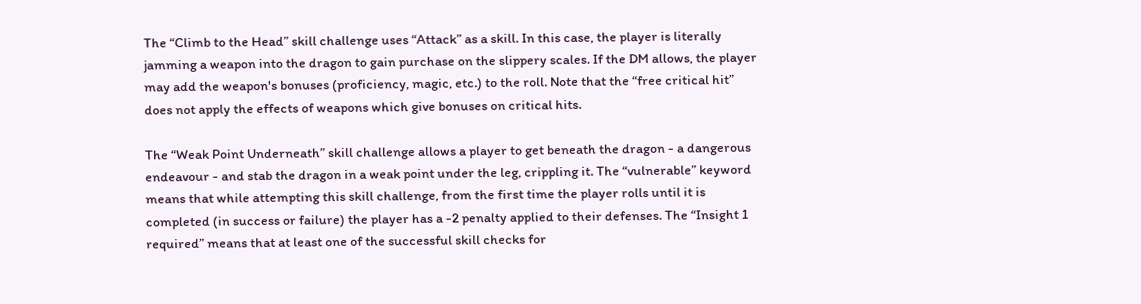The “Climb to the Head” skill challenge uses “Attack” as a skill. In this case, the player is literally jamming a weapon into the dragon to gain purchase on the slippery scales. If the DM allows, the player may add the weapon's bonuses (proficiency, magic, etc.) to the roll. Note that the “free critical hit” does not apply the effects of weapons which give bonuses on critical hits.

The “Weak Point Underneath” skill challenge allows a player to get beneath the dragon - a dangerous endeavour - and stab the dragon in a weak point under the leg, crippling it. The “vulnerable” keyword means that while attempting this skill challenge, from the first time the player rolls until it is completed (in success or failure) the player has a -2 penalty applied to their defenses. The “Insight 1 required” means that at least one of the successful skill checks for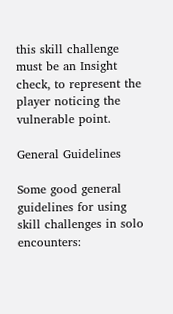this skill challenge must be an Insight check, to represent the player noticing the vulnerable point.

General Guidelines

Some good general guidelines for using skill challenges in solo encounters: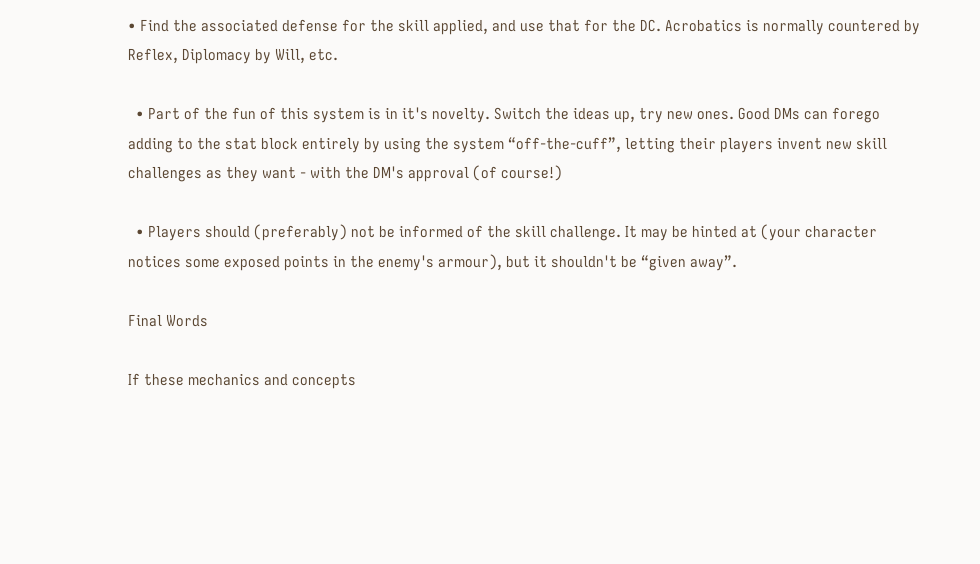• Find the associated defense for the skill applied, and use that for the DC. Acrobatics is normally countered by Reflex, Diplomacy by Will, etc.

  • Part of the fun of this system is in it's novelty. Switch the ideas up, try new ones. Good DMs can forego adding to the stat block entirely by using the system “off-the-cuff”, letting their players invent new skill challenges as they want - with the DM's approval (of course!)

  • Players should (preferably) not be informed of the skill challenge. It may be hinted at (your character notices some exposed points in the enemy's armour), but it shouldn't be “given away”.

Final Words

If these mechanics and concepts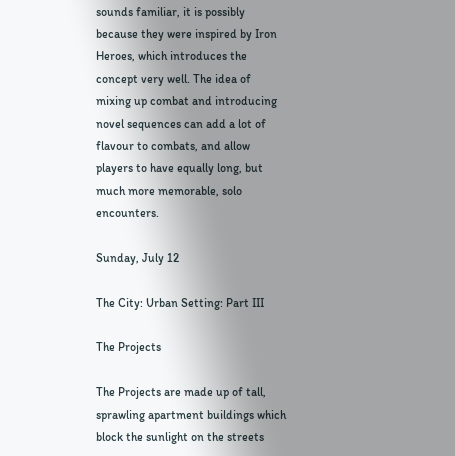sounds familiar, it is possibly because they were inspired by Iron Heroes, which introduces the concept very well. The idea of mixing up combat and introducing novel sequences can add a lot of flavour to combats, and allow players to have equally long, but much more memorable, solo encounters.

Sunday, July 12

The City: Urban Setting: Part III

The Projects

The Projects are made up of tall, sprawling apartment buildings which block the sunlight on the streets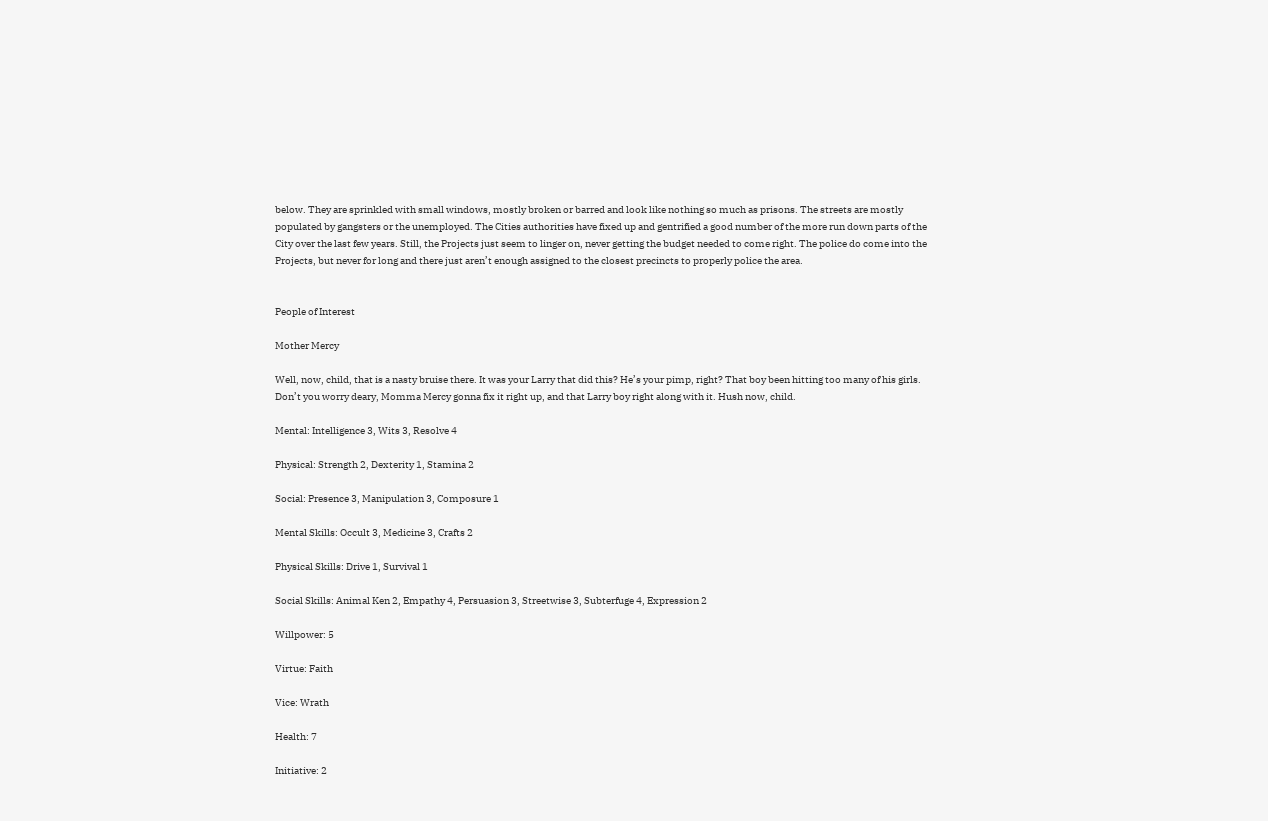below. They are sprinkled with small windows, mostly broken or barred and look like nothing so much as prisons. The streets are mostly populated by gangsters or the unemployed. The Cities authorities have fixed up and gentrified a good number of the more run down parts of the City over the last few years. Still, the Projects just seem to linger on, never getting the budget needed to come right. The police do come into the Projects, but never for long and there just aren’t enough assigned to the closest precincts to properly police the area.


People of Interest

Mother Mercy

Well, now, child, that is a nasty bruise there. It was your Larry that did this? He’s your pimp, right? That boy been hitting too many of his girls. Don’t you worry deary, Momma Mercy gonna fix it right up, and that Larry boy right along with it. Hush now, child.

Mental: Intelligence 3, Wits 3, Resolve 4

Physical: Strength 2, Dexterity 1, Stamina 2

Social: Presence 3, Manipulation 3, Composure 1

Mental Skills: Occult 3, Medicine 3, Crafts 2

Physical Skills: Drive 1, Survival 1

Social Skills: Animal Ken 2, Empathy 4, Persuasion 3, Streetwise 3, Subterfuge 4, Expression 2

Willpower: 5

Virtue: Faith

Vice: Wrath

Health: 7

Initiative: 2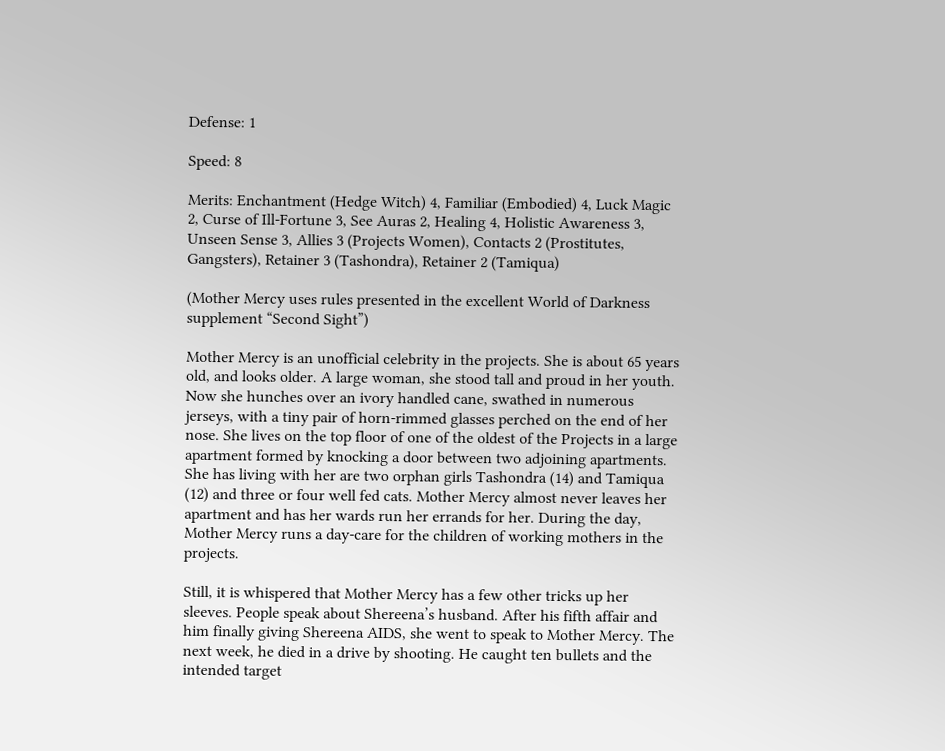Defense: 1

Speed: 8

Merits: Enchantment (Hedge Witch) 4, Familiar (Embodied) 4, Luck Magic 2, Curse of Ill-Fortune 3, See Auras 2, Healing 4, Holistic Awareness 3, Unseen Sense 3, Allies 3 (Projects Women), Contacts 2 (Prostitutes, Gangsters), Retainer 3 (Tashondra), Retainer 2 (Tamiqua)

(Mother Mercy uses rules presented in the excellent World of Darkness supplement “Second Sight”)

Mother Mercy is an unofficial celebrity in the projects. She is about 65 years old, and looks older. A large woman, she stood tall and proud in her youth. Now she hunches over an ivory handled cane, swathed in numerous jerseys, with a tiny pair of horn-rimmed glasses perched on the end of her nose. She lives on the top floor of one of the oldest of the Projects in a large apartment formed by knocking a door between two adjoining apartments. She has living with her are two orphan girls Tashondra (14) and Tamiqua (12) and three or four well fed cats. Mother Mercy almost never leaves her apartment and has her wards run her errands for her. During the day, Mother Mercy runs a day-care for the children of working mothers in the projects.

Still, it is whispered that Mother Mercy has a few other tricks up her sleeves. People speak about Shereena’s husband. After his fifth affair and him finally giving Shereena AIDS, she went to speak to Mother Mercy. The next week, he died in a drive by shooting. He caught ten bullets and the intended target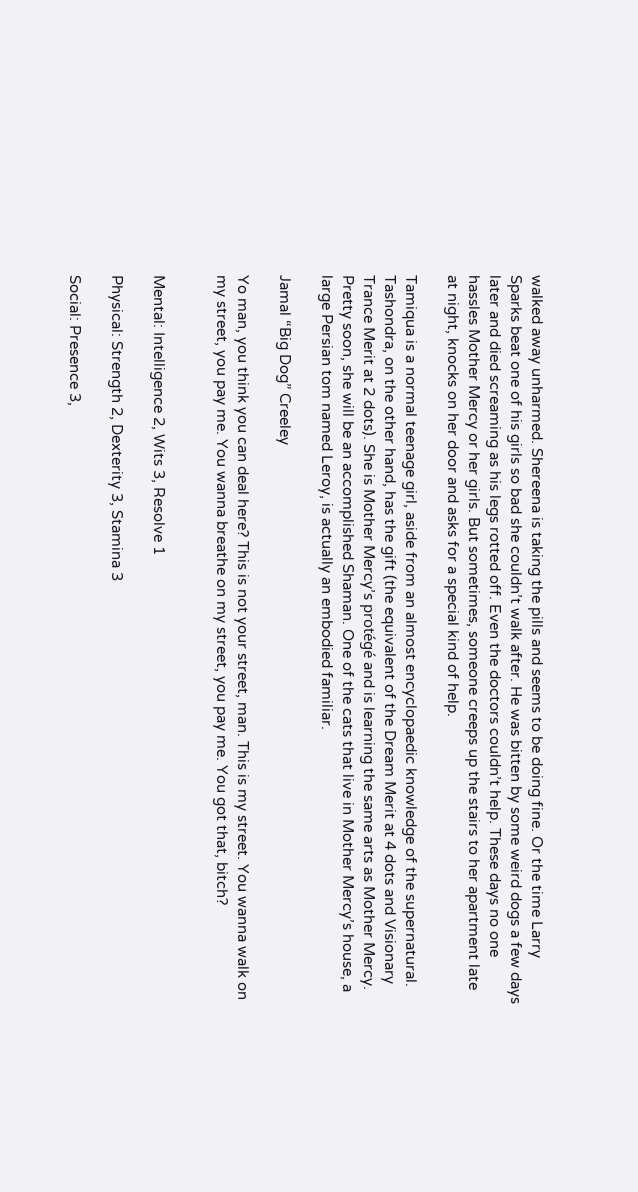walked away unharmed. Shereena is taking the pills and seems to be doing fine. Or the time Larry Sparks beat one of his girls so bad she couldn’t walk after. He was bitten by some weird dogs a few days later and died screaming as his legs rotted off. Even the doctors couldn’t help. These days no one hassles Mother Mercy or her girls. But sometimes, someone creeps up the stairs to her apartment late at night, knocks on her door and asks for a special kind of help.

Tamiqua is a normal teenage girl, aside from an almost encyclopaedic knowledge of the supernatural. Tashondra, on the other hand, has the gift (the equivalent of the Dream Merit at 4 dots and Visionary Trance Merit at 2 dots). She is Mother Mercy’s protégé and is learning the same arts as Mother Mercy. Pretty soon, she will be an accomplished Shaman. One of the cats that live in Mother Mercy’s house, a large Persian tom named Leroy, is actually an embodied familiar.

Jamal “Big Dog” Creeley

Yo man, you think you can deal here? This is not your street, man. This is my street. You wanna walk on my street, you pay me. You wanna breathe on my street, you pay me. You got that, bitch?


Mental: Intelligence 2, Wits 3, Resolve 1

Physical: Strength 2, Dexterity 3, Stamina 3

Social: Presence 3,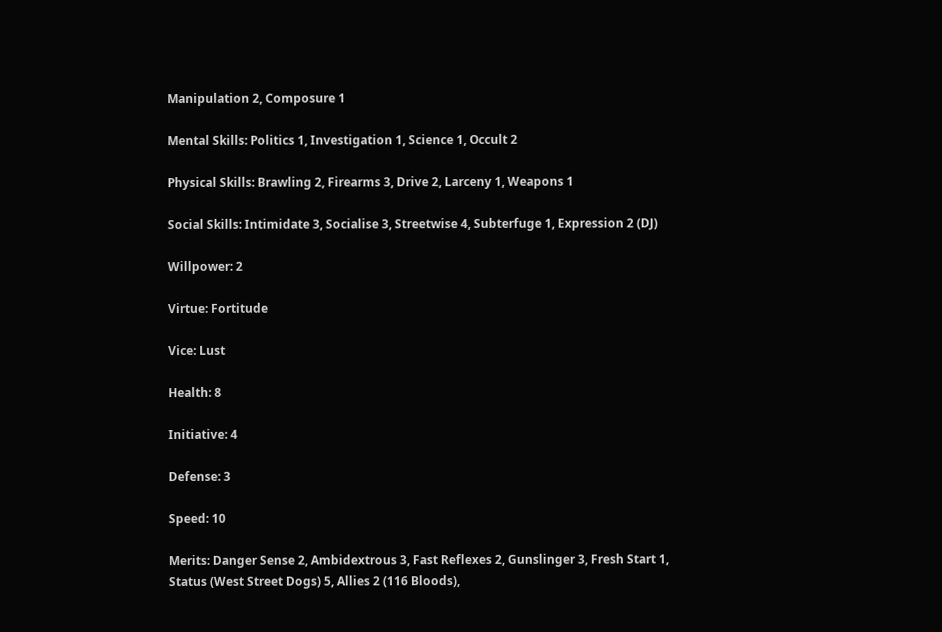Manipulation 2, Composure 1

Mental Skills: Politics 1, Investigation 1, Science 1, Occult 2

Physical Skills: Brawling 2, Firearms 3, Drive 2, Larceny 1, Weapons 1

Social Skills: Intimidate 3, Socialise 3, Streetwise 4, Subterfuge 1, Expression 2 (DJ)

Willpower: 2

Virtue: Fortitude

Vice: Lust

Health: 8

Initiative: 4

Defense: 3

Speed: 10

Merits: Danger Sense 2, Ambidextrous 3, Fast Reflexes 2, Gunslinger 3, Fresh Start 1, Status (West Street Dogs) 5, Allies 2 (116 Bloods),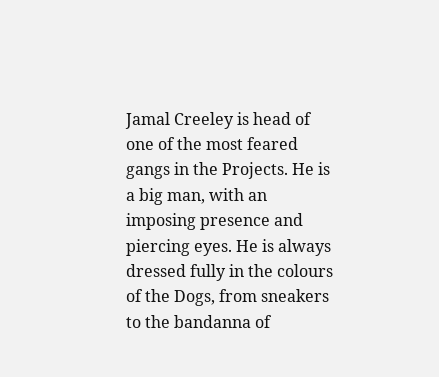Jamal Creeley is head of one of the most feared gangs in the Projects. He is a big man, with an imposing presence and piercing eyes. He is always dressed fully in the colours of the Dogs, from sneakers to the bandanna of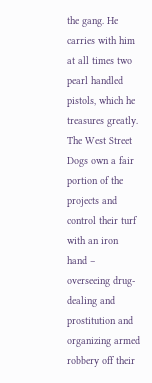the gang. He carries with him at all times two pearl handled pistols, which he treasures greatly. The West Street Dogs own a fair portion of the projects and control their turf with an iron hand – overseeing drug-dealing and prostitution and organizing armed robbery off their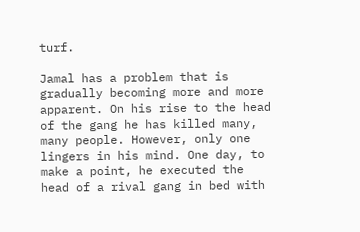turf.

Jamal has a problem that is gradually becoming more and more apparent. On his rise to the head of the gang he has killed many, many people. However, only one lingers in his mind. One day, to make a point, he executed the head of a rival gang in bed with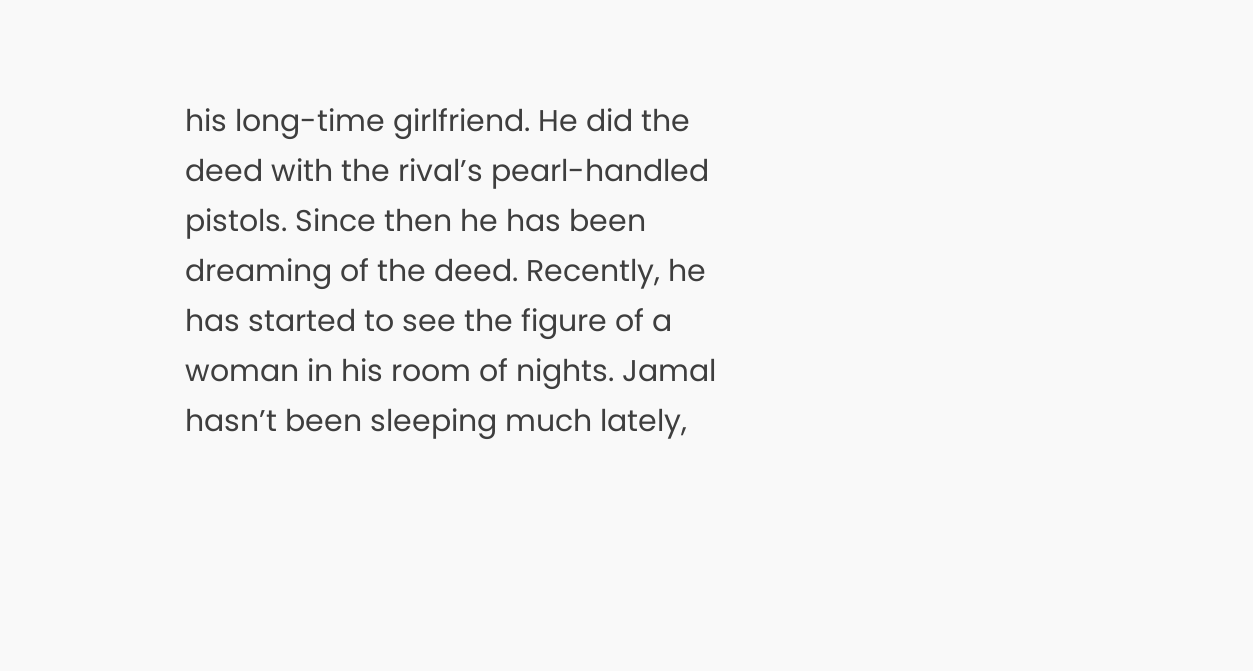his long-time girlfriend. He did the deed with the rival’s pearl-handled pistols. Since then he has been dreaming of the deed. Recently, he has started to see the figure of a woman in his room of nights. Jamal hasn’t been sleeping much lately,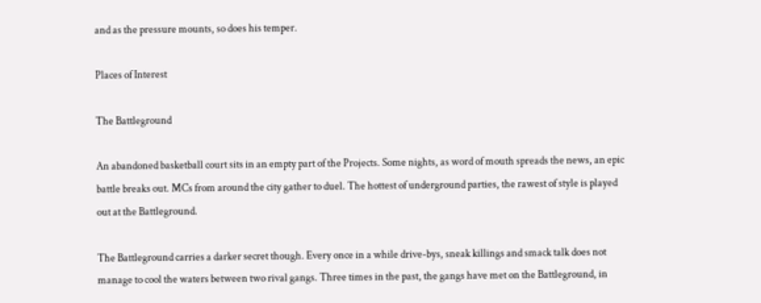and as the pressure mounts, so does his temper.

Places of Interest

The Battleground

An abandoned basketball court sits in an empty part of the Projects. Some nights, as word of mouth spreads the news, an epic battle breaks out. MCs from around the city gather to duel. The hottest of underground parties, the rawest of style is played out at the Battleground.

The Battleground carries a darker secret though. Every once in a while drive-bys, sneak killings and smack talk does not manage to cool the waters between two rival gangs. Three times in the past, the gangs have met on the Battleground, in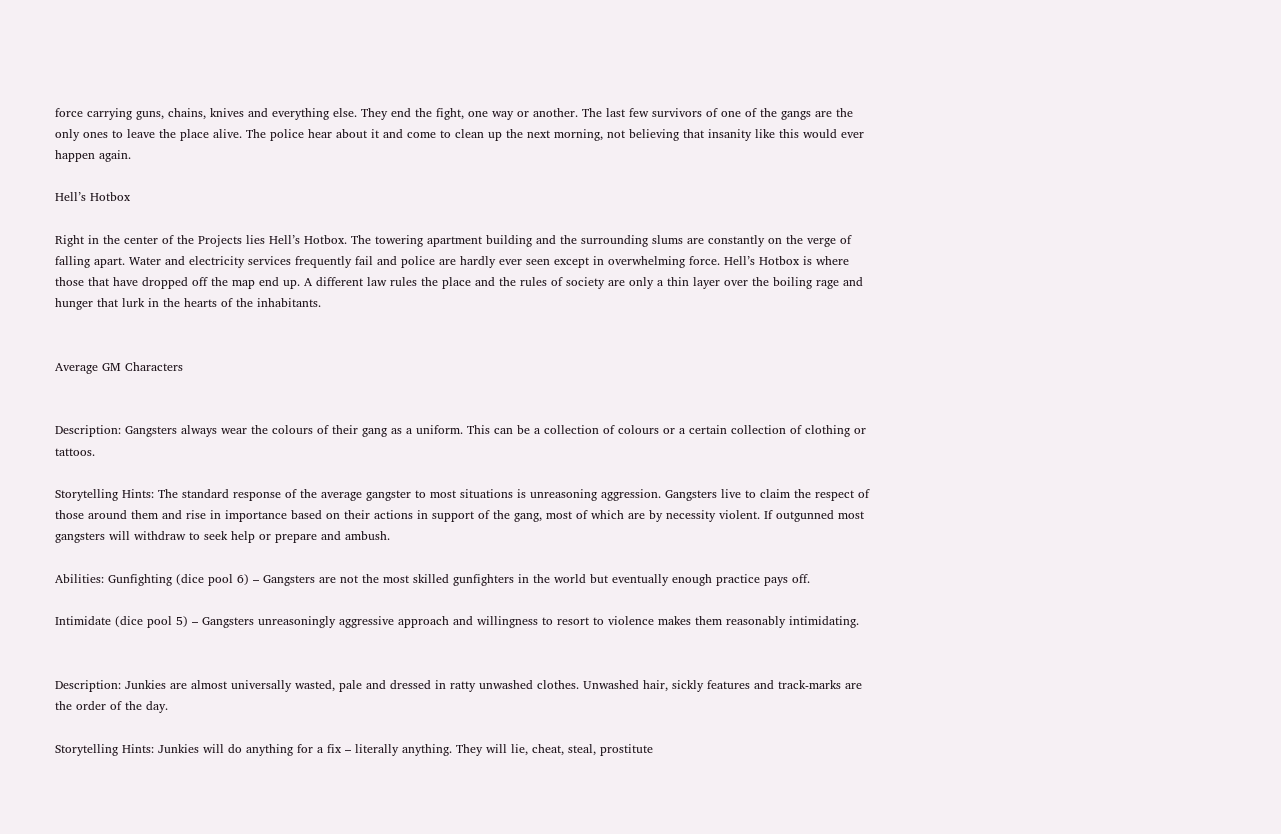force carrying guns, chains, knives and everything else. They end the fight, one way or another. The last few survivors of one of the gangs are the only ones to leave the place alive. The police hear about it and come to clean up the next morning, not believing that insanity like this would ever happen again.

Hell’s Hotbox

Right in the center of the Projects lies Hell’s Hotbox. The towering apartment building and the surrounding slums are constantly on the verge of falling apart. Water and electricity services frequently fail and police are hardly ever seen except in overwhelming force. Hell’s Hotbox is where those that have dropped off the map end up. A different law rules the place and the rules of society are only a thin layer over the boiling rage and hunger that lurk in the hearts of the inhabitants.


Average GM Characters


Description: Gangsters always wear the colours of their gang as a uniform. This can be a collection of colours or a certain collection of clothing or tattoos.

Storytelling Hints: The standard response of the average gangster to most situations is unreasoning aggression. Gangsters live to claim the respect of those around them and rise in importance based on their actions in support of the gang, most of which are by necessity violent. If outgunned most gangsters will withdraw to seek help or prepare and ambush.

Abilities: Gunfighting (dice pool 6) – Gangsters are not the most skilled gunfighters in the world but eventually enough practice pays off.

Intimidate (dice pool 5) – Gangsters unreasoningly aggressive approach and willingness to resort to violence makes them reasonably intimidating.


Description: Junkies are almost universally wasted, pale and dressed in ratty unwashed clothes. Unwashed hair, sickly features and track-marks are the order of the day.

Storytelling Hints: Junkies will do anything for a fix – literally anything. They will lie, cheat, steal, prostitute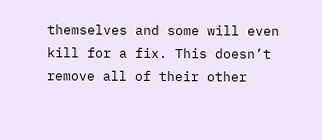themselves and some will even kill for a fix. This doesn’t remove all of their other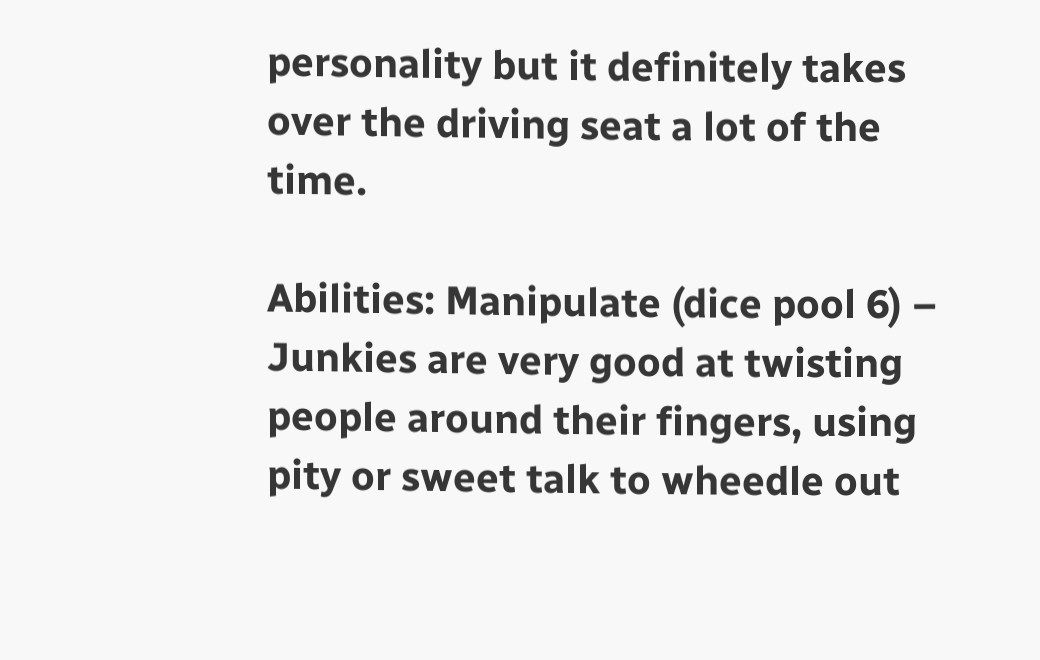personality but it definitely takes over the driving seat a lot of the time.

Abilities: Manipulate (dice pool 6) – Junkies are very good at twisting people around their fingers, using pity or sweet talk to wheedle out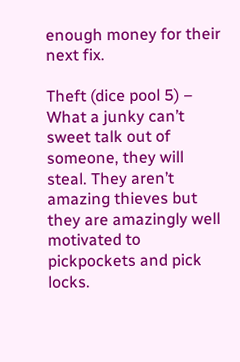enough money for their next fix.

Theft (dice pool 5) – What a junky can’t sweet talk out of someone, they will steal. They aren’t amazing thieves but they are amazingly well motivated to pickpockets and pick locks.